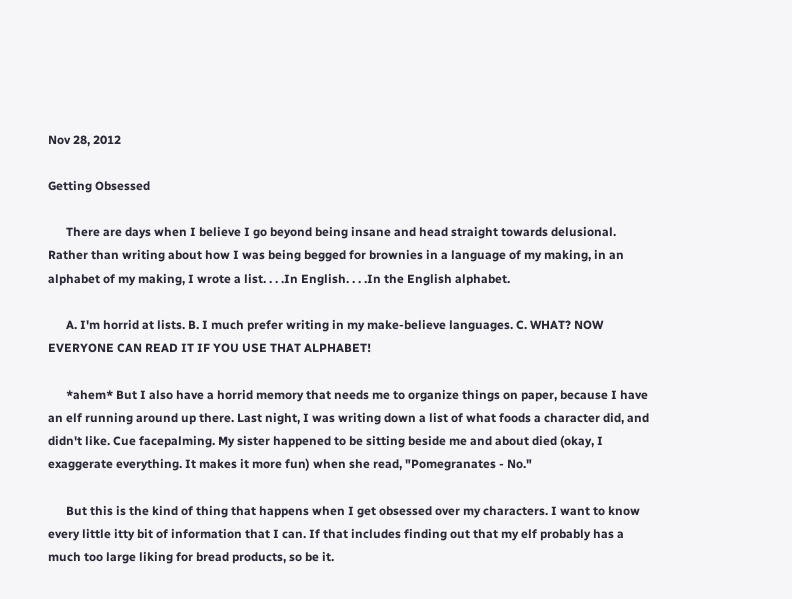Nov 28, 2012

Getting Obsessed

      There are days when I believe I go beyond being insane and head straight towards delusional. Rather than writing about how I was being begged for brownies in a language of my making, in an alphabet of my making, I wrote a list. . . .In English. . . .In the English alphabet.

      A. I'm horrid at lists. B. I much prefer writing in my make-believe languages. C. WHAT? NOW EVERYONE CAN READ IT IF YOU USE THAT ALPHABET!

      *ahem* But I also have a horrid memory that needs me to organize things on paper, because I have an elf running around up there. Last night, I was writing down a list of what foods a character did, and didn't like. Cue facepalming. My sister happened to be sitting beside me and about died (okay, I exaggerate everything. It makes it more fun) when she read, "Pomegranates - No."

      But this is the kind of thing that happens when I get obsessed over my characters. I want to know every little itty bit of information that I can. If that includes finding out that my elf probably has a much too large liking for bread products, so be it.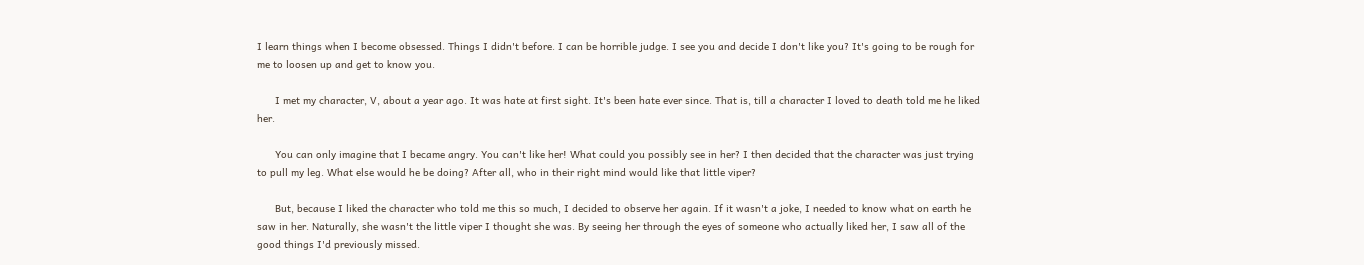I learn things when I become obsessed. Things I didn't before. I can be horrible judge. I see you and decide I don't like you? It's going to be rough for me to loosen up and get to know you.

      I met my character, V, about a year ago. It was hate at first sight. It's been hate ever since. That is, till a character I loved to death told me he liked her.

      You can only imagine that I became angry. You can't like her! What could you possibly see in her? I then decided that the character was just trying to pull my leg. What else would he be doing? After all, who in their right mind would like that little viper?

      But, because I liked the character who told me this so much, I decided to observe her again. If it wasn't a joke, I needed to know what on earth he saw in her. Naturally, she wasn't the little viper I thought she was. By seeing her through the eyes of someone who actually liked her, I saw all of the good things I'd previously missed.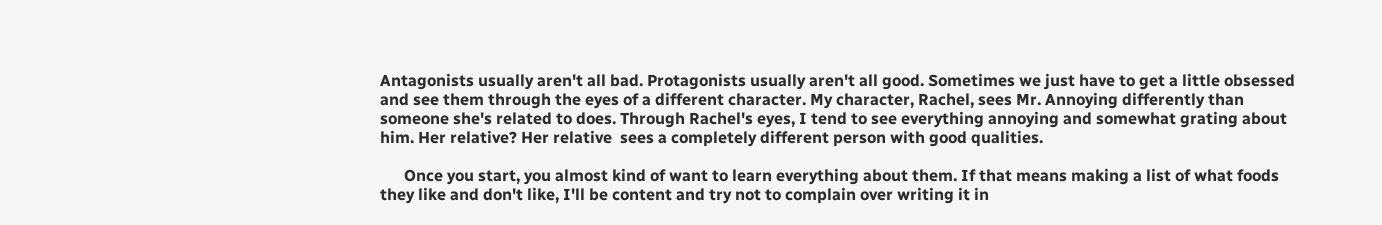Antagonists usually aren't all bad. Protagonists usually aren't all good. Sometimes we just have to get a little obsessed and see them through the eyes of a different character. My character, Rachel, sees Mr. Annoying differently than someone she's related to does. Through Rachel's eyes, I tend to see everything annoying and somewhat grating about him. Her relative? Her relative  sees a completely different person with good qualities.

      Once you start, you almost kind of want to learn everything about them. If that means making a list of what foods they like and don't like, I'll be content and try not to complain over writing it in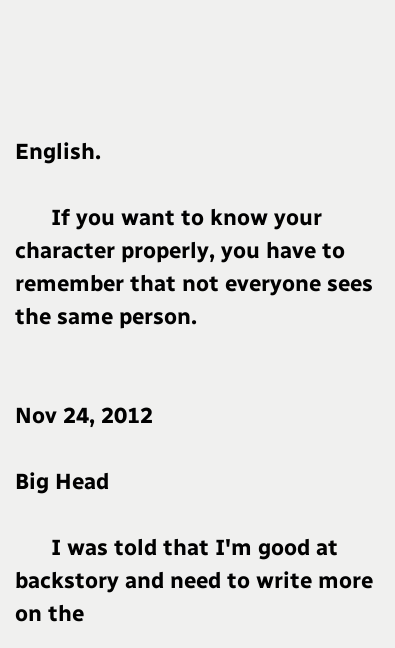English.

      If you want to know your character properly, you have to remember that not everyone sees the same person.


Nov 24, 2012

Big Head

      I was told that I'm good at backstory and need to write more on the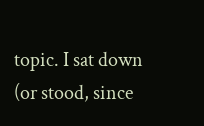topic. I sat down (or stood, since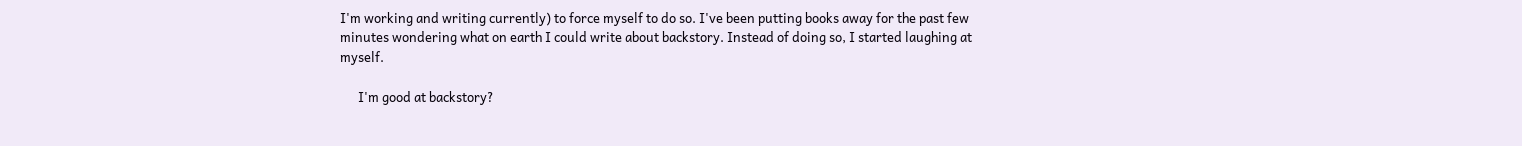I'm working and writing currently) to force myself to do so. I've been putting books away for the past few minutes wondering what on earth I could write about backstory. Instead of doing so, I started laughing at myself.

      I'm good at backstory?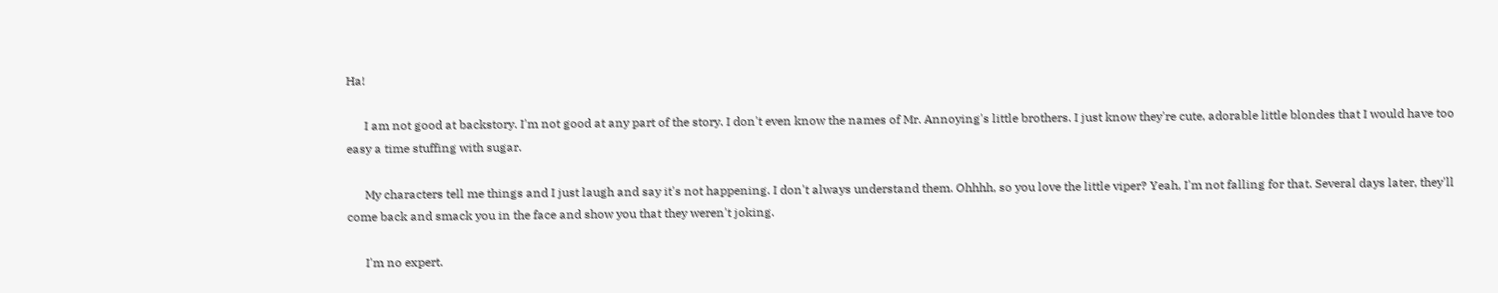Ha!

      I am not good at backstory. I'm not good at any part of the story. I don't even know the names of Mr. Annoying's little brothers. I just know they're cute, adorable little blondes that I would have too easy a time stuffing with sugar.

      My characters tell me things and I just laugh and say it's not happening. I don't always understand them. Ohhhh, so you love the little viper? Yeah, I'm not falling for that. Several days later, they'll come back and smack you in the face and show you that they weren't joking.

      I'm no expert.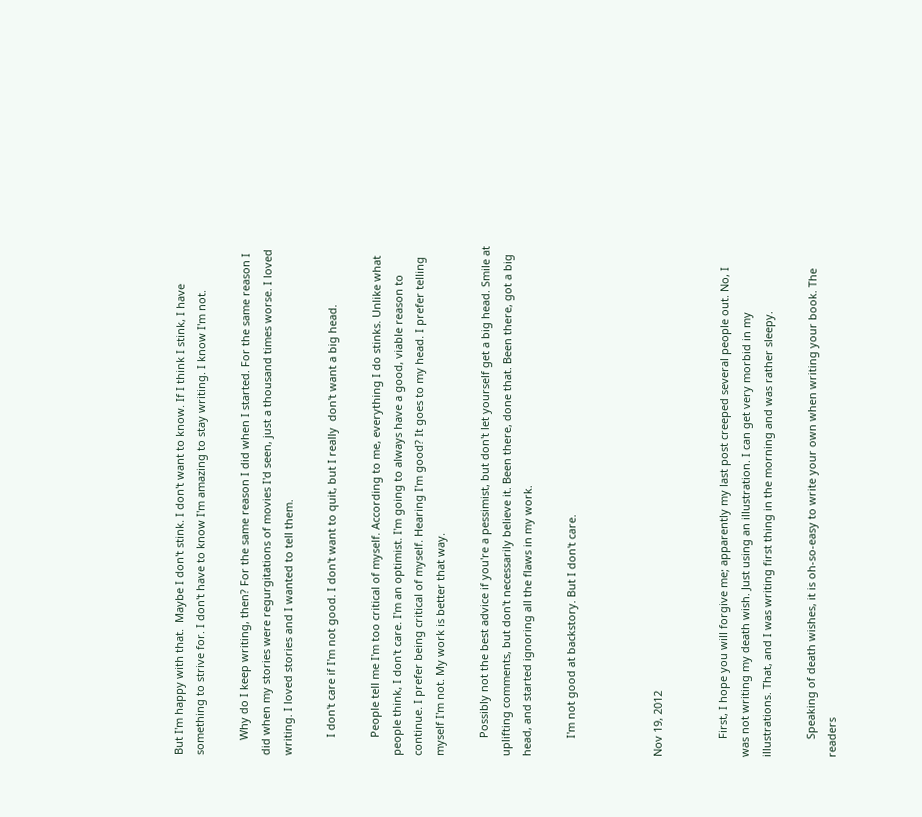But I'm happy with that.  Maybe I don't stink. I don't want to know. If I think I stink, I have something to strive for. I don't have to know I'm amazing to stay writing. I know I'm not.

     Why do I keep writing, then? For the same reason I did when I started. For the same reason I did when my stories were regurgitations of movies I'd seen, just a thousand times worse. I loved writing. I loved stories and I wanted to tell them.

      I don't care if I'm not good. I don't want to quit, but I really  don't want a big head.

      People tell me I'm too critical of myself. According to me, everything I do stinks. Unlike what people think, I don't care. I'm an optimist. I'm going to always have a good, viable reason to continue. I prefer being critical of myself. Hearing I'm good? It goes to my head. I prefer telling myself I'm not. My work is better that way.

      Possibly not the best advice if you're a pessimist, but don't let yourself get a big head. Smile at uplifting comments, but don't necessarily believe it. Been there, done that. Been there, got a big head, and started ignoring all the flaws in my work.

      I'm not good at backstory. But I don't care.



Nov 19, 2012


      First, I hope you will forgive me; apparently my last post creeped several people out. No, I was not writing my death wish. Just using an illustration. I can get very morbid in my illustrations. That, and I was writing first thing in the morning and was rather sleepy.

      Speaking of death wishes, it is oh-so-easy to write your own when writing your book. The readers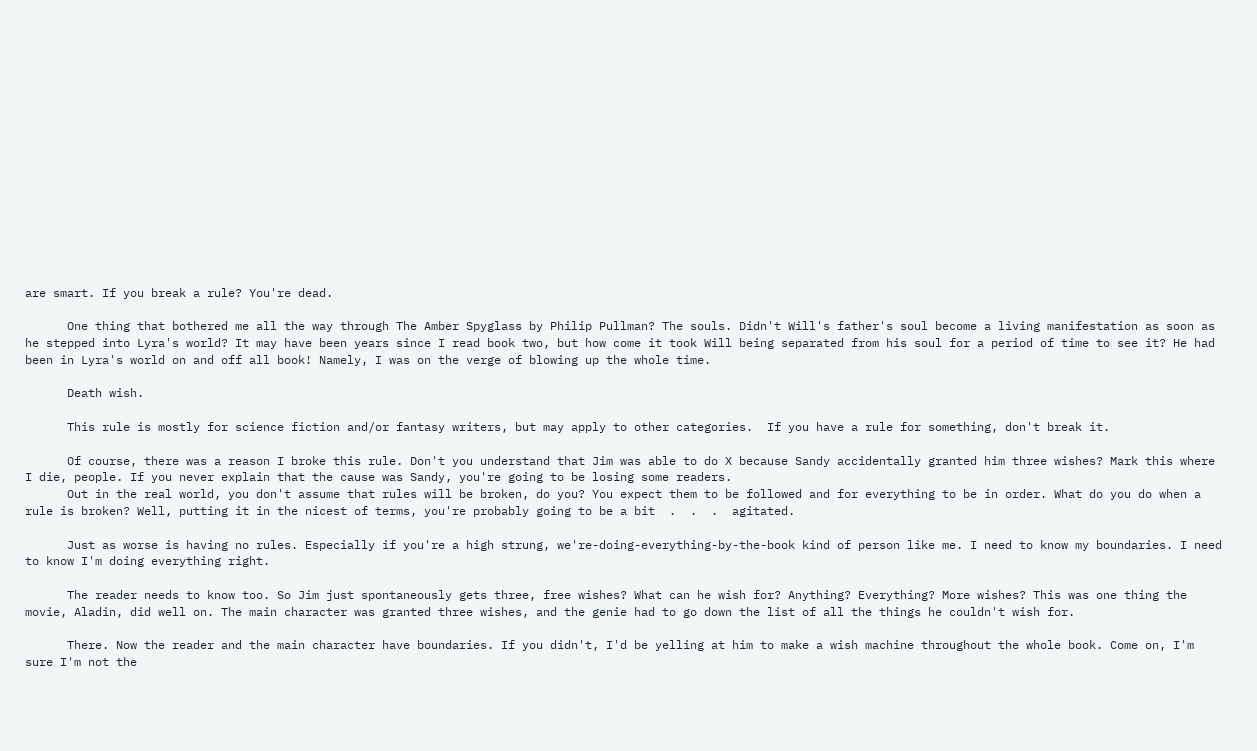are smart. If you break a rule? You're dead.

      One thing that bothered me all the way through The Amber Spyglass by Philip Pullman? The souls. Didn't Will's father's soul become a living manifestation as soon as he stepped into Lyra's world? It may have been years since I read book two, but how come it took Will being separated from his soul for a period of time to see it? He had been in Lyra's world on and off all book! Namely, I was on the verge of blowing up the whole time.

      Death wish.

      This rule is mostly for science fiction and/or fantasy writers, but may apply to other categories.  If you have a rule for something, don't break it.

      Of course, there was a reason I broke this rule. Don't you understand that Jim was able to do X because Sandy accidentally granted him three wishes? Mark this where I die, people. If you never explain that the cause was Sandy, you're going to be losing some readers.
      Out in the real world, you don't assume that rules will be broken, do you? You expect them to be followed and for everything to be in order. What do you do when a rule is broken? Well, putting it in the nicest of terms, you're probably going to be a bit  .  .  .  agitated.

      Just as worse is having no rules. Especially if you're a high strung, we're-doing-everything-by-the-book kind of person like me. I need to know my boundaries. I need to know I'm doing everything right.

      The reader needs to know too. So Jim just spontaneously gets three, free wishes? What can he wish for? Anything? Everything? More wishes? This was one thing the movie, Aladin, did well on. The main character was granted three wishes, and the genie had to go down the list of all the things he couldn't wish for.

      There. Now the reader and the main character have boundaries. If you didn't, I'd be yelling at him to make a wish machine throughout the whole book. Come on, I'm sure I'm not the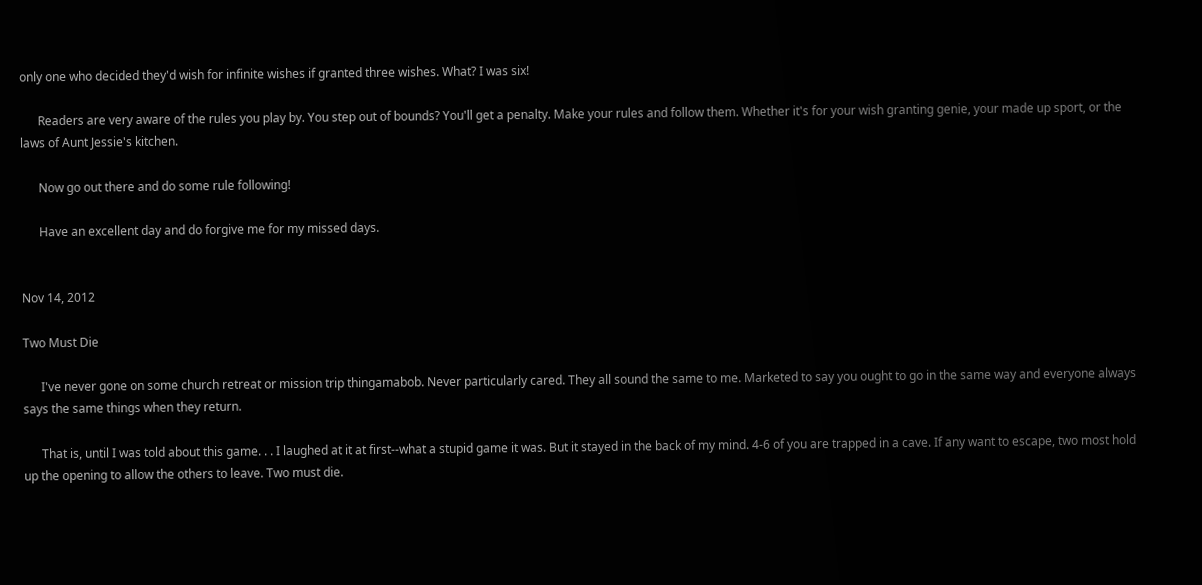only one who decided they'd wish for infinite wishes if granted three wishes. What? I was six!

      Readers are very aware of the rules you play by. You step out of bounds? You'll get a penalty. Make your rules and follow them. Whether it's for your wish granting genie, your made up sport, or the laws of Aunt Jessie's kitchen.

      Now go out there and do some rule following!

      Have an excellent day and do forgive me for my missed days.


Nov 14, 2012

Two Must Die

      I've never gone on some church retreat or mission trip thingamabob. Never particularly cared. They all sound the same to me. Marketed to say you ought to go in the same way and everyone always says the same things when they return.

      That is, until I was told about this game. . . I laughed at it at first--what a stupid game it was. But it stayed in the back of my mind. 4-6 of you are trapped in a cave. If any want to escape, two most hold up the opening to allow the others to leave. Two must die.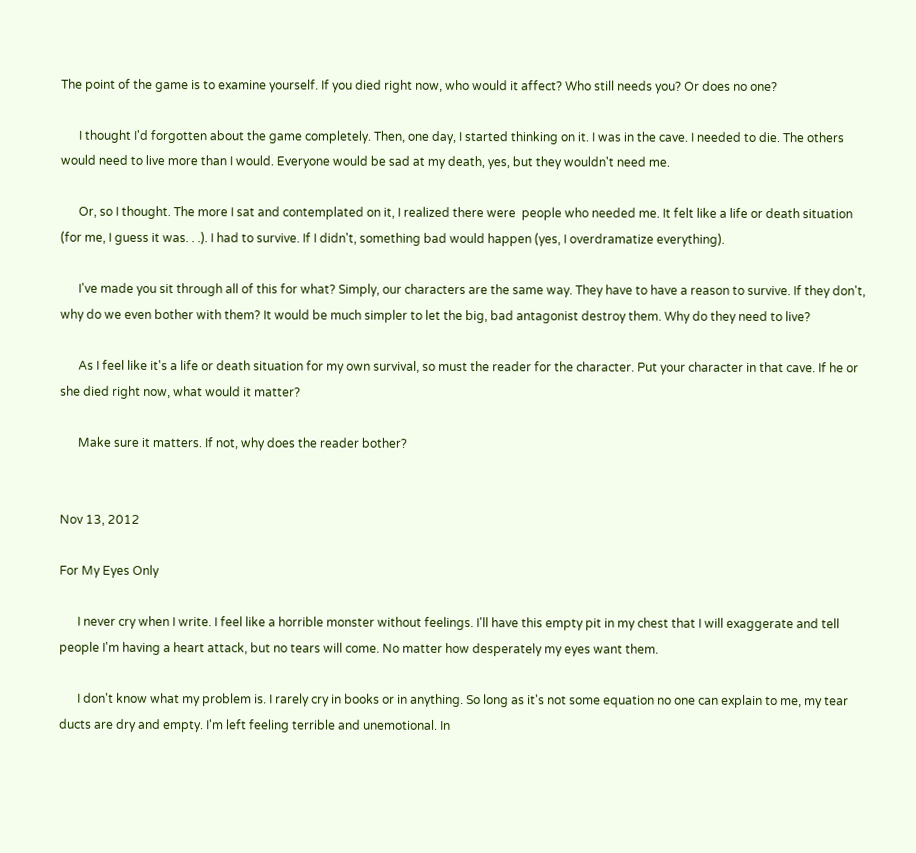The point of the game is to examine yourself. If you died right now, who would it affect? Who still needs you? Or does no one?

      I thought I'd forgotten about the game completely. Then, one day, I started thinking on it. I was in the cave. I needed to die. The others would need to live more than I would. Everyone would be sad at my death, yes, but they wouldn't need me.

      Or, so I thought. The more I sat and contemplated on it, I realized there were  people who needed me. It felt like a life or death situation (for me, I guess it was. . .). I had to survive. If I didn't, something bad would happen (yes, I overdramatize everything).

      I've made you sit through all of this for what? Simply, our characters are the same way. They have to have a reason to survive. If they don't, why do we even bother with them? It would be much simpler to let the big, bad antagonist destroy them. Why do they need to live?

      As I feel like it's a life or death situation for my own survival, so must the reader for the character. Put your character in that cave. If he or she died right now, what would it matter?

      Make sure it matters. If not, why does the reader bother?


Nov 13, 2012

For My Eyes Only

      I never cry when I write. I feel like a horrible monster without feelings. I'll have this empty pit in my chest that I will exaggerate and tell people I'm having a heart attack, but no tears will come. No matter how desperately my eyes want them.

      I don't know what my problem is. I rarely cry in books or in anything. So long as it's not some equation no one can explain to me, my tear ducts are dry and empty. I'm left feeling terrible and unemotional. In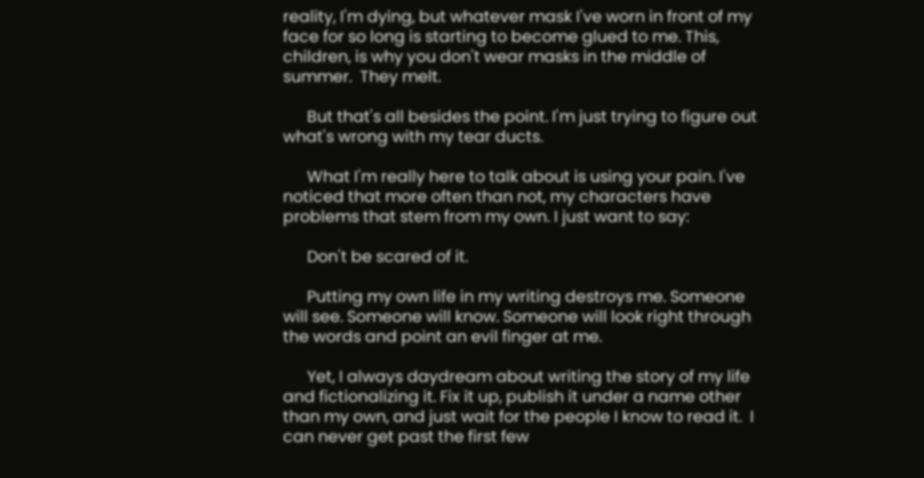reality, I'm dying, but whatever mask I've worn in front of my face for so long is starting to become glued to me. This, children, is why you don't wear masks in the middle of summer.  They melt.

      But that's all besides the point. I'm just trying to figure out what's wrong with my tear ducts.

      What I'm really here to talk about is using your pain. I've noticed that more often than not, my characters have problems that stem from my own. I just want to say:

      Don't be scared of it.

      Putting my own life in my writing destroys me. Someone will see. Someone will know. Someone will look right through the words and point an evil finger at me.

      Yet, I always daydream about writing the story of my life and fictionalizing it. Fix it up, publish it under a name other than my own, and just wait for the people I know to read it.  I can never get past the first few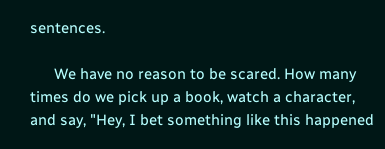sentences.

      We have no reason to be scared. How many times do we pick up a book, watch a character, and say, "Hey, I bet something like this happened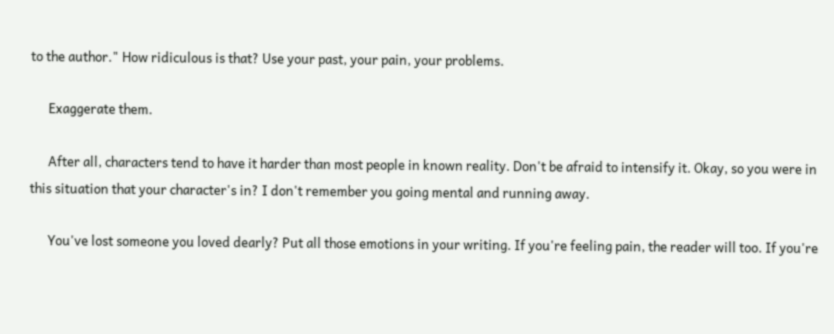to the author." How ridiculous is that? Use your past, your pain, your problems.

      Exaggerate them.

      After all, characters tend to have it harder than most people in known reality. Don't be afraid to intensify it. Okay, so you were in this situation that your character's in? I don't remember you going mental and running away.

      You've lost someone you loved dearly? Put all those emotions in your writing. If you're feeling pain, the reader will too. If you're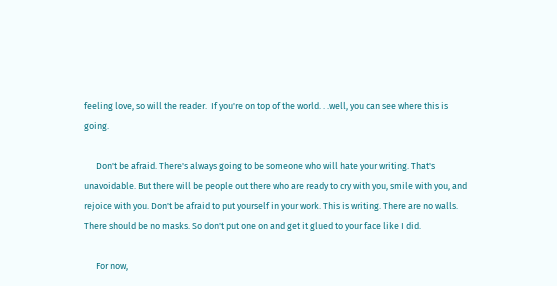feeling love, so will the reader.  If you're on top of the world. . .well, you can see where this is going.

      Don't be afraid. There's always going to be someone who will hate your writing. That's unavoidable. But there will be people out there who are ready to cry with you, smile with you, and rejoice with you. Don't be afraid to put yourself in your work. This is writing. There are no walls. There should be no masks. So don't put one on and get it glued to your face like I did.

      For now,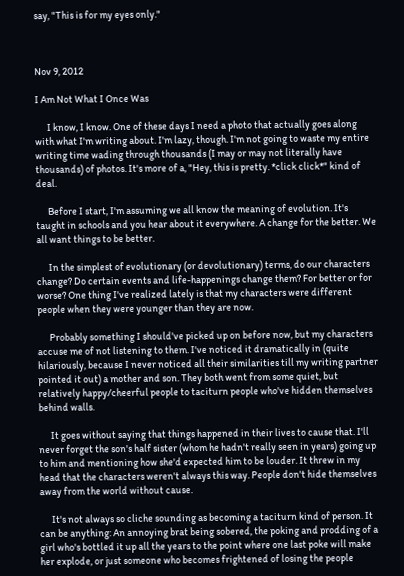say, "This is for my eyes only."



Nov 9, 2012

I Am Not What I Once Was

      I know, I know. One of these days I need a photo that actually goes along with what I'm writing about. I'm lazy, though. I'm not going to waste my entire writing time wading through thousands (I may or may not literally have thousands) of photos. It's more of a, "Hey, this is pretty. *click click*" kind of deal.

      Before I start, I'm assuming we all know the meaning of evolution. It's taught in schools and you hear about it everywhere. A change for the better. We all want things to be better.

      In the simplest of evolutionary (or devolutionary) terms, do our characters change? Do certain events and life-happenings change them? For better or for worse? One thing I've realized lately is that my characters were different people when they were younger than they are now.

      Probably something I should've picked up on before now, but my characters accuse me of not listening to them. I've noticed it dramatically in (quite hilariously, because I never noticed all their similarities till my writing partner pointed it out) a mother and son. They both went from some quiet, but relatively happy/cheerful people to taciturn people who've hidden themselves behind walls.

      It goes without saying that things happened in their lives to cause that. I'll never forget the son's half sister (whom he hadn't really seen in years) going up to him and mentioning how she'd expected him to be louder. It threw in my head that the characters weren't always this way. People don't hide themselves away from the world without cause.

      It's not always so cliche sounding as becoming a taciturn kind of person. It can be anything: An annoying brat being sobered, the poking and prodding of a girl who's bottled it up all the years to the point where one last poke will make her explode, or just someone who becomes frightened of losing the people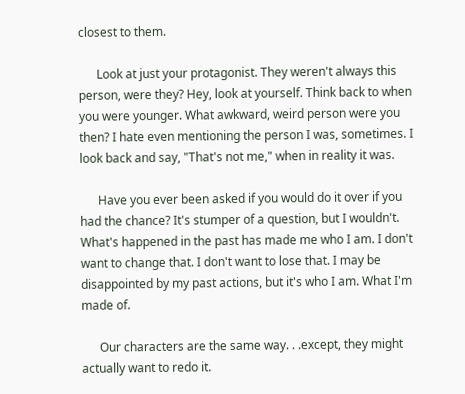closest to them.

      Look at just your protagonist. They weren't always this person, were they? Hey, look at yourself. Think back to when you were younger. What awkward, weird person were you then? I hate even mentioning the person I was, sometimes. I look back and say, "That's not me," when in reality it was.

      Have you ever been asked if you would do it over if you had the chance? It's stumper of a question, but I wouldn't. What's happened in the past has made me who I am. I don't want to change that. I don't want to lose that. I may be disappointed by my past actions, but it's who I am. What I'm made of.

      Our characters are the same way. . .except, they might actually want to redo it.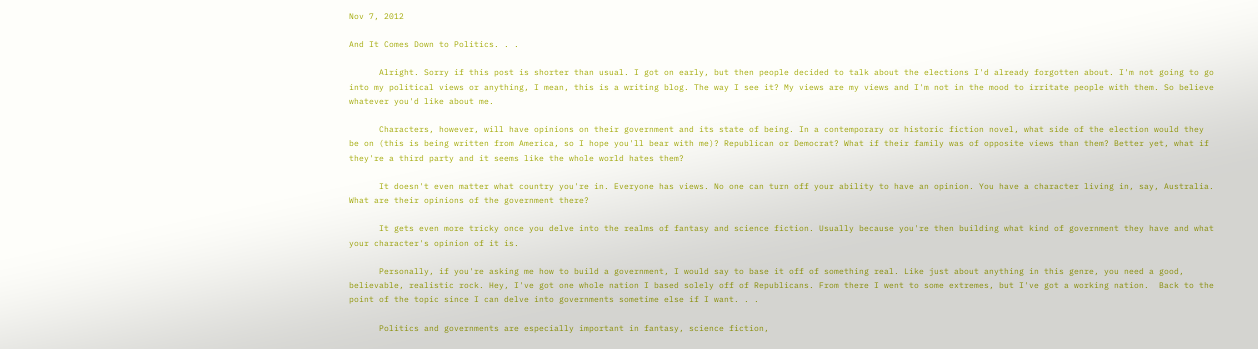Nov 7, 2012

And It Comes Down to Politics. . .

      Alright. Sorry if this post is shorter than usual. I got on early, but then people decided to talk about the elections I'd already forgotten about. I'm not going to go into my political views or anything, I mean, this is a writing blog. The way I see it? My views are my views and I'm not in the mood to irritate people with them. So believe whatever you'd like about me.

      Characters, however, will have opinions on their government and its state of being. In a contemporary or historic fiction novel, what side of the election would they be on (this is being written from America, so I hope you'll bear with me)? Republican or Democrat? What if their family was of opposite views than them? Better yet, what if they're a third party and it seems like the whole world hates them?

      It doesn't even matter what country you're in. Everyone has views. No one can turn off your ability to have an opinion. You have a character living in, say, Australia. What are their opinions of the government there?

      It gets even more tricky once you delve into the realms of fantasy and science fiction. Usually because you're then building what kind of government they have and what your character's opinion of it is.

      Personally, if you're asking me how to build a government, I would say to base it off of something real. Like just about anything in this genre, you need a good, believable, realistic rock. Hey, I've got one whole nation I based solely off of Republicans. From there I went to some extremes, but I've got a working nation.  Back to the point of the topic since I can delve into governments sometime else if I want. . .

      Politics and governments are especially important in fantasy, science fiction,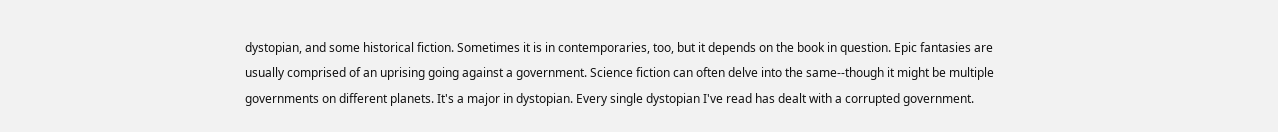dystopian, and some historical fiction. Sometimes it is in contemporaries, too, but it depends on the book in question. Epic fantasies are usually comprised of an uprising going against a government. Science fiction can often delve into the same--though it might be multiple governments on different planets. It's a major in dystopian. Every single dystopian I've read has dealt with a corrupted government.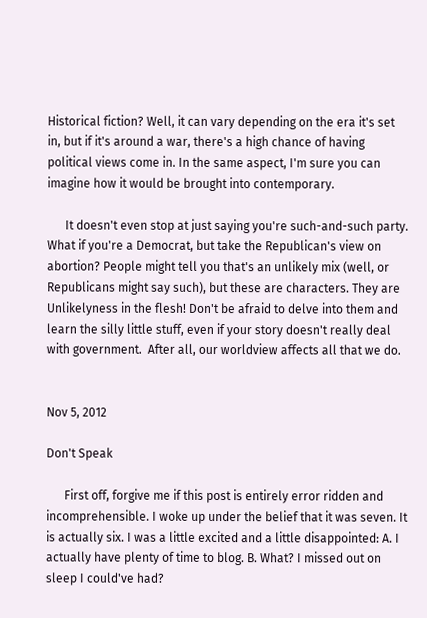Historical fiction? Well, it can vary depending on the era it's set in, but if it's around a war, there's a high chance of having political views come in. In the same aspect, I'm sure you can imagine how it would be brought into contemporary.

      It doesn't even stop at just saying you're such-and-such party. What if you're a Democrat, but take the Republican's view on abortion? People might tell you that's an unlikely mix (well, or Republicans might say such), but these are characters. They are Unlikelyness in the flesh! Don't be afraid to delve into them and learn the silly little stuff, even if your story doesn't really deal with government.  After all, our worldview affects all that we do.


Nov 5, 2012

Don't Speak

      First off, forgive me if this post is entirely error ridden and incomprehensible. I woke up under the belief that it was seven. It is actually six. I was a little excited and a little disappointed: A. I actually have plenty of time to blog. B. What? I missed out on sleep I could've had?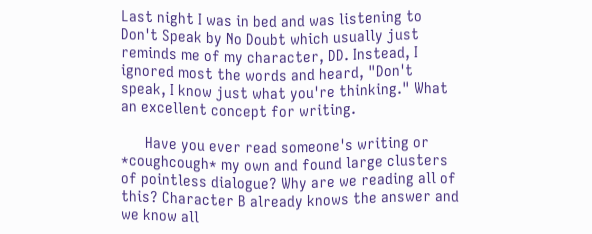Last night I was in bed and was listening to Don't Speak by No Doubt which usually just reminds me of my character, DD. Instead, I ignored most the words and heard, "Don't speak, I know just what you're thinking." What an excellent concept for writing.

      Have you ever read someone's writing or *coughcough* my own and found large clusters of pointless dialogue? Why are we reading all of this? Character B already knows the answer and we know all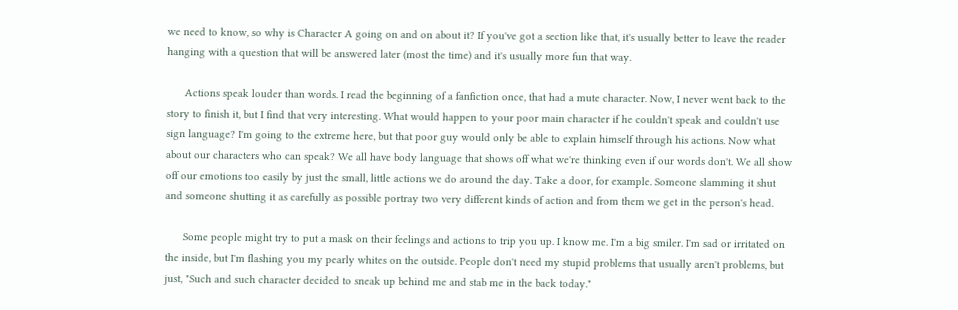we need to know, so why is Character A going on and on about it? If you've got a section like that, it's usually better to leave the reader hanging with a question that will be answered later (most the time) and it's usually more fun that way.

      Actions speak louder than words. I read the beginning of a fanfiction once, that had a mute character. Now, I never went back to the story to finish it, but I find that very interesting. What would happen to your poor main character if he couldn't speak and couldn't use sign language? I'm going to the extreme here, but that poor guy would only be able to explain himself through his actions. Now what about our characters who can speak? We all have body language that shows off what we're thinking even if our words don't. We all show off our emotions too easily by just the small, little actions we do around the day. Take a door, for example. Someone slamming it shut and someone shutting it as carefully as possible portray two very different kinds of action and from them we get in the person's head.

      Some people might try to put a mask on their feelings and actions to trip you up. I know me. I'm a big smiler. I'm sad or irritated on the inside, but I'm flashing you my pearly whites on the outside. People don't need my stupid problems that usually aren't problems, but just, "Such and such character decided to sneak up behind me and stab me in the back today."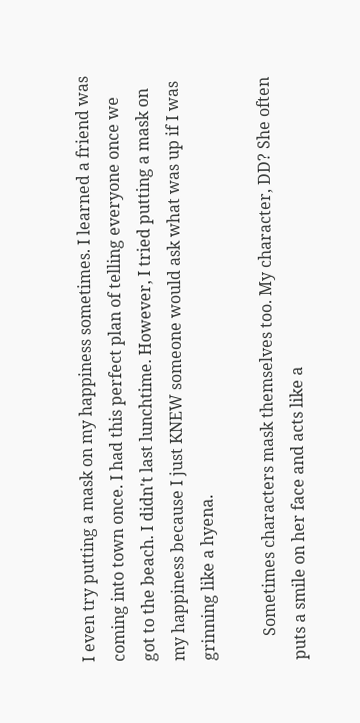I even try putting a mask on my happiness sometimes. I learned a friend was coming into town once. I had this perfect plan of telling everyone once we got to the beach. I didn't last lunchtime. However, I tried putting a mask on my happiness because I just KNEW someone would ask what was up if I was grinning like a hyena.

      Sometimes characters mask themselves too. My character, DD? She often puts a smile on her face and acts like a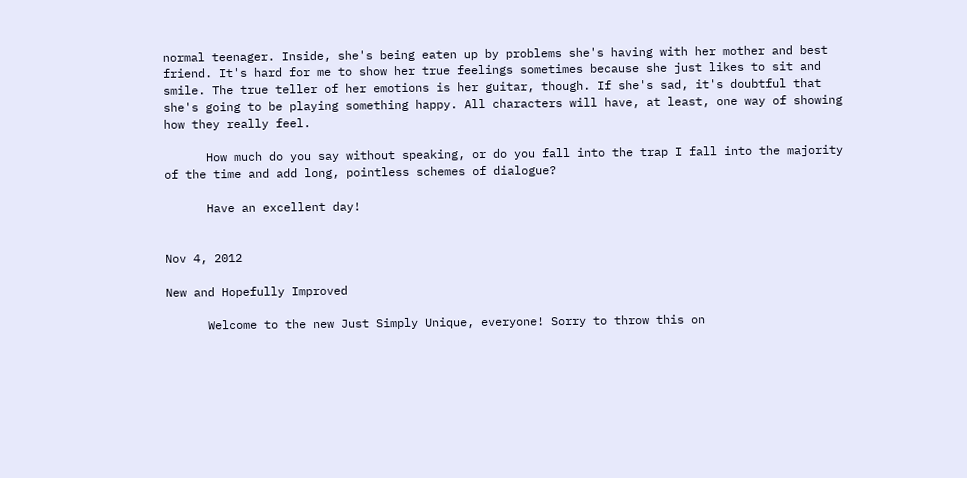normal teenager. Inside, she's being eaten up by problems she's having with her mother and best friend. It's hard for me to show her true feelings sometimes because she just likes to sit and smile. The true teller of her emotions is her guitar, though. If she's sad, it's doubtful that she's going to be playing something happy. All characters will have, at least, one way of showing how they really feel.

      How much do you say without speaking, or do you fall into the trap I fall into the majority of the time and add long, pointless schemes of dialogue?

      Have an excellent day!


Nov 4, 2012

New and Hopefully Improved

      Welcome to the new Just Simply Unique, everyone! Sorry to throw this on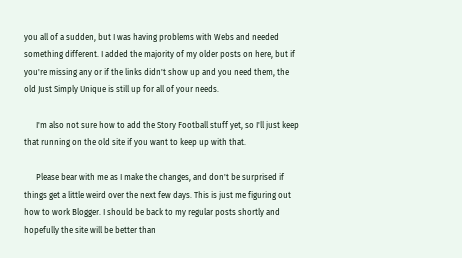you all of a sudden, but I was having problems with Webs and needed something different. I added the majority of my older posts on here, but if you're missing any or if the links didn't show up and you need them, the old Just Simply Unique is still up for all of your needs.

      I'm also not sure how to add the Story Football stuff yet, so I'll just keep that running on the old site if you want to keep up with that.

      Please bear with me as I make the changes, and don't be surprised if things get a little weird over the next few days. This is just me figuring out how to work Blogger. I should be back to my regular posts shortly and hopefully the site will be better than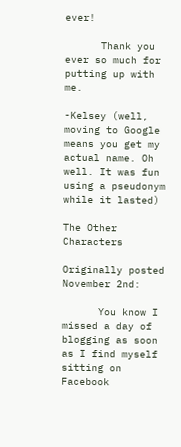ever!

      Thank you ever so much for putting up with me.

-Kelsey (well, moving to Google means you get my actual name. Oh well. It was fun using a pseudonym while it lasted)

The Other Characters

Originally posted November 2nd:

      You know I missed a day of blogging as soon as I find myself sitting on Facebook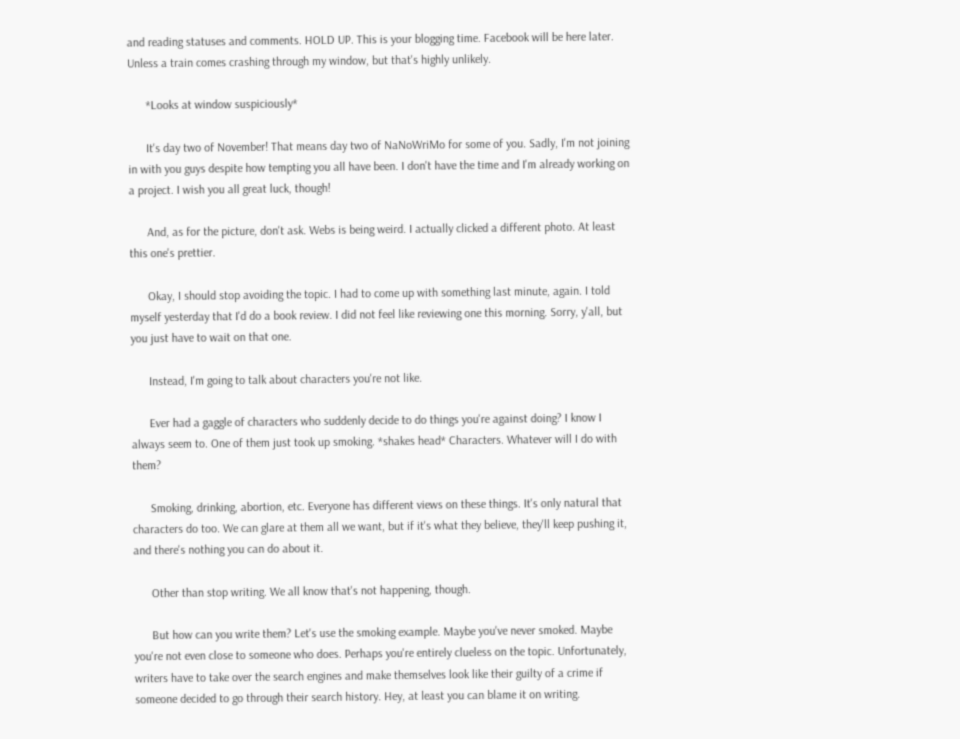and reading statuses and comments. HOLD UP. This is your blogging time. Facebook will be here later. Unless a train comes crashing through my window, but that's highly unlikely.

      *Looks at window suspiciously*

      It's day two of November! That means day two of NaNoWriMo for some of you. Sadly, I'm not joining in with you guys despite how tempting you all have been. I don't have the time and I'm already working on a project. I wish you all great luck, though!

      And, as for the picture, don't ask. Webs is being weird. I actually clicked a different photo. At least this one's prettier.

      Okay, I should stop avoiding the topic. I had to come up with something last minute, again. I told myself yesterday that I'd do a book review. I did not feel like reviewing one this morning. Sorry, y'all, but you just have to wait on that one.

      Instead, I'm going to talk about characters you're not like.

      Ever had a gaggle of characters who suddenly decide to do things you're against doing? I know I always seem to. One of them just took up smoking. *shakes head* Characters. Whatever will I do with them?

      Smoking, drinking, abortion, etc. Everyone has different views on these things. It's only natural that characters do too. We can glare at them all we want, but if it's what they believe, they'll keep pushing it, and there's nothing you can do about it.

      Other than stop writing. We all know that's not happening, though.

      But how can you write them? Let's use the smoking example. Maybe you've never smoked. Maybe you're not even close to someone who does. Perhaps you're entirely clueless on the topic. Unfortunately, writers have to take over the search engines and make themselves look like their guilty of a crime if someone decided to go through their search history. Hey, at least you can blame it on writing.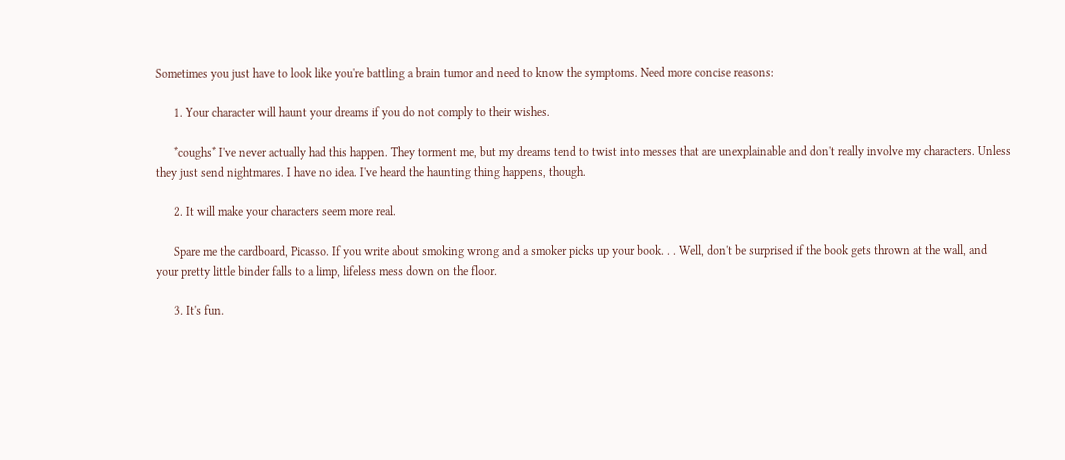Sometimes you just have to look like you're battling a brain tumor and need to know the symptoms. Need more concise reasons:

      1. Your character will haunt your dreams if you do not comply to their wishes.

      *coughs* I've never actually had this happen. They torment me, but my dreams tend to twist into messes that are unexplainable and don't really involve my characters. Unless they just send nightmares. I have no idea. I've heard the haunting thing happens, though.

      2. It will make your characters seem more real.

      Spare me the cardboard, Picasso. If you write about smoking wrong and a smoker picks up your book. . . Well, don't be surprised if the book gets thrown at the wall, and your pretty little binder falls to a limp, lifeless mess down on the floor.

      3. It's fun.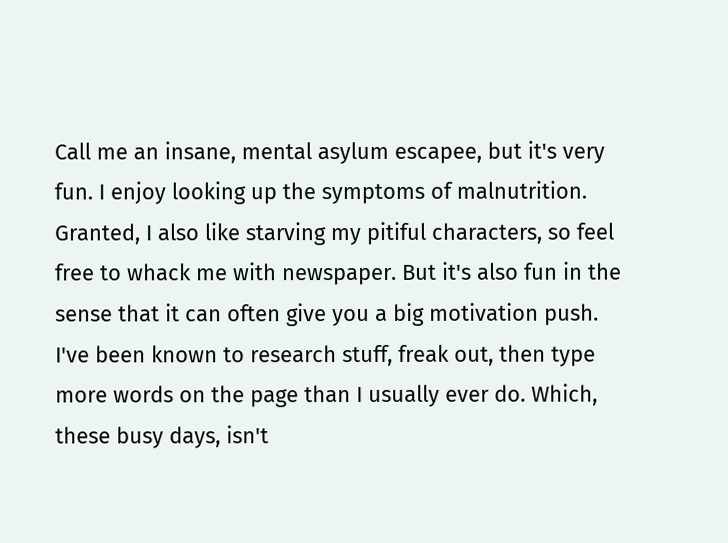Call me an insane, mental asylum escapee, but it's very fun. I enjoy looking up the symptoms of malnutrition. Granted, I also like starving my pitiful characters, so feel free to whack me with newspaper. But it's also fun in the sense that it can often give you a big motivation push. I've been known to research stuff, freak out, then type more words on the page than I usually ever do. Which, these busy days, isn't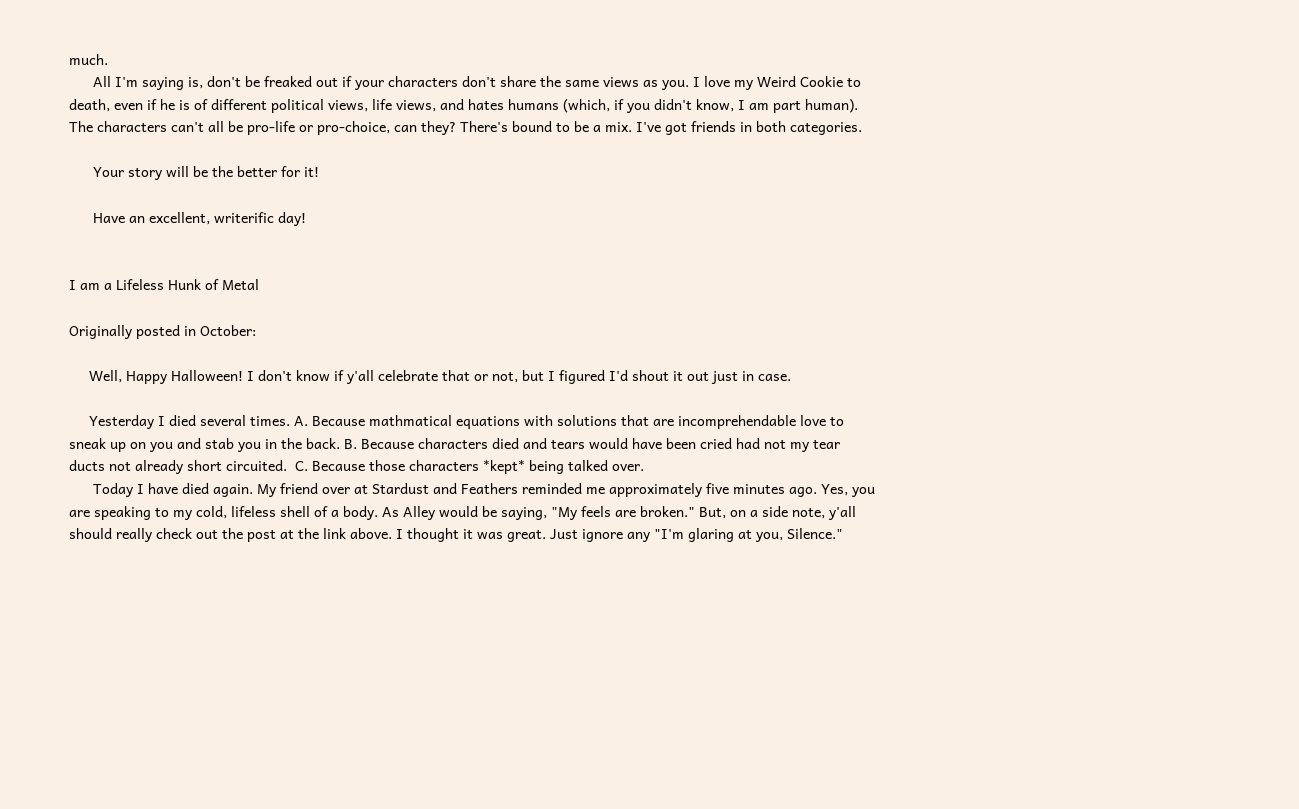much.
      All I'm saying is, don't be freaked out if your characters don't share the same views as you. I love my Weird Cookie to death, even if he is of different political views, life views, and hates humans (which, if you didn't know, I am part human). The characters can't all be pro-life or pro-choice, can they? There's bound to be a mix. I've got friends in both categories.

      Your story will be the better for it!

      Have an excellent, writerific day!


I am a Lifeless Hunk of Metal

Originally posted in October:

     Well, Happy Halloween! I don't know if y'all celebrate that or not, but I figured I'd shout it out just in case.

     Yesterday I died several times. A. Because mathmatical equations with solutions that are incomprehendable love to sneak up on you and stab you in the back. B. Because characters died and tears would have been cried had not my tear ducts not already short circuited.  C. Because those characters *kept* being talked over.
      Today I have died again. My friend over at Stardust and Feathers reminded me approximately five minutes ago. Yes, you are speaking to my cold, lifeless shell of a body. As Alley would be saying, "My feels are broken." But, on a side note, y'all should really check out the post at the link above. I thought it was great. Just ignore any "I'm glaring at you, Silence."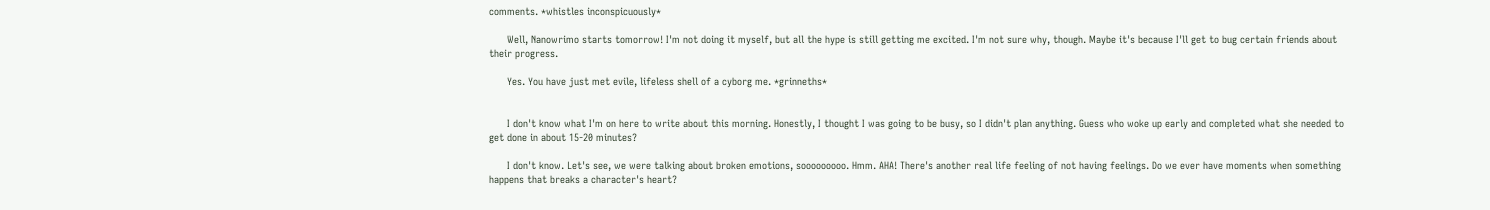comments. *whistles inconspicuously*

      Well, Nanowrimo starts tomorrow! I'm not doing it myself, but all the hype is still getting me excited. I'm not sure why, though. Maybe it's because I'll get to bug certain friends about their progress.

      Yes. You have just met evile, lifeless shell of a cyborg me. *grinneths*


      I don't know what I'm on here to write about this morning. Honestly, I thought I was going to be busy, so I didn't plan anything. Guess who woke up early and completed what she needed to get done in about 15-20 minutes?

      I don't know. Let's see, we were talking about broken emotions, sooooooooo. Hmm. AHA! There's another real life feeling of not having feelings. Do we ever have moments when something happens that breaks a character's heart?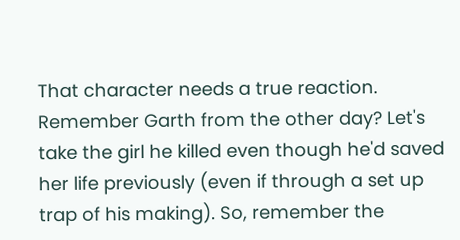That character needs a true reaction.  Remember Garth from the other day? Let's take the girl he killed even though he'd saved her life previously (even if through a set up trap of his making). So, remember the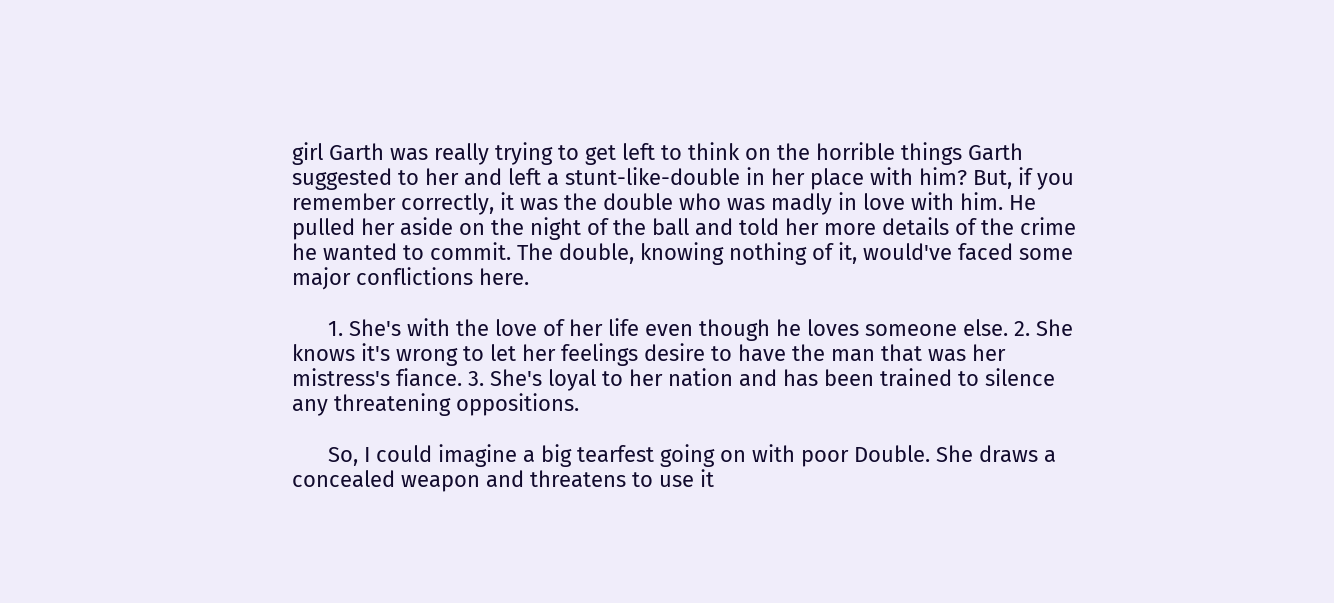girl Garth was really trying to get left to think on the horrible things Garth suggested to her and left a stunt-like-double in her place with him? But, if you remember correctly, it was the double who was madly in love with him. He pulled her aside on the night of the ball and told her more details of the crime he wanted to commit. The double, knowing nothing of it, would've faced some major conflictions here.

      1. She's with the love of her life even though he loves someone else. 2. She knows it's wrong to let her feelings desire to have the man that was her mistress's fiance. 3. She's loyal to her nation and has been trained to silence any threatening oppositions.

      So, I could imagine a big tearfest going on with poor Double. She draws a concealed weapon and threatens to use it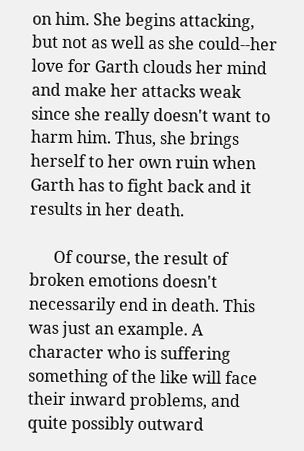on him. She begins attacking, but not as well as she could--her love for Garth clouds her mind and make her attacks weak since she really doesn't want to harm him. Thus, she brings herself to her own ruin when Garth has to fight back and it results in her death.

      Of course, the result of broken emotions doesn't necessarily end in death. This was just an example. A character who is suffering something of the like will face their inward problems, and quite possibly outward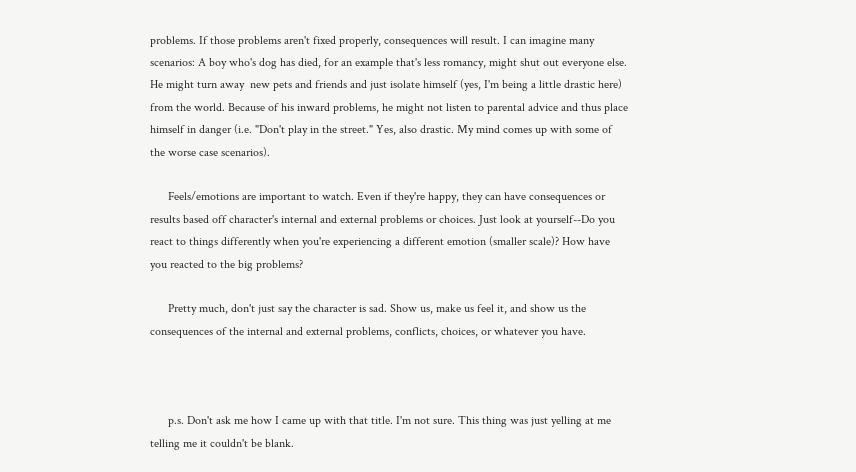problems. If those problems aren't fixed properly, consequences will result. I can imagine many scenarios: A boy who's dog has died, for an example that's less romancy, might shut out everyone else. He might turn away  new pets and friends and just isolate himself (yes, I'm being a little drastic here) from the world. Because of his inward problems, he might not listen to parental advice and thus place himself in danger (i.e. "Don't play in the street." Yes, also drastic. My mind comes up with some of the worse case scenarios).

      Feels/emotions are important to watch. Even if they're happy, they can have consequences or results based off character's internal and external problems or choices. Just look at yourself--Do you react to things differently when you're experiencing a different emotion (smaller scale)? How have you reacted to the big problems?

      Pretty much, don't just say the character is sad. Show us, make us feel it, and show us the consequences of the internal and external problems, conflicts, choices, or whatever you have.



      p.s. Don't ask me how I came up with that title. I'm not sure. This thing was just yelling at me telling me it couldn't be blank.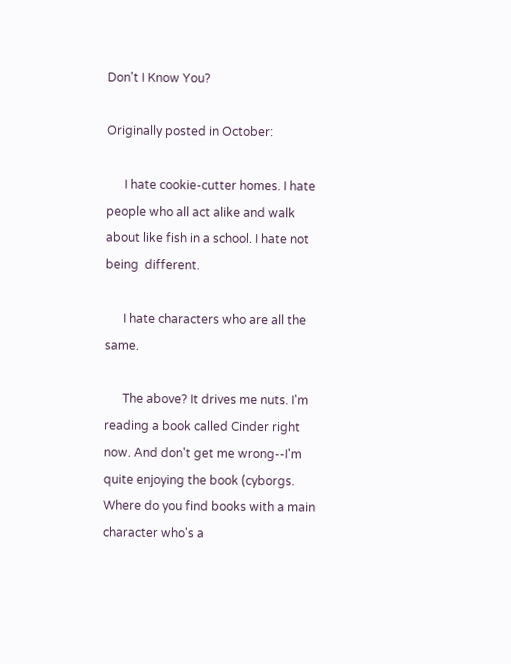Don't I Know You?

Originally posted in October:

      I hate cookie-cutter homes. I hate people who all act alike and walk about like fish in a school. I hate not being  different.

      I hate characters who are all the same.

      The above? It drives me nuts. I'm reading a book called Cinder right now. And don't get me wrong--I'm quite enjoying the book (cyborgs. Where do you find books with a main character who's a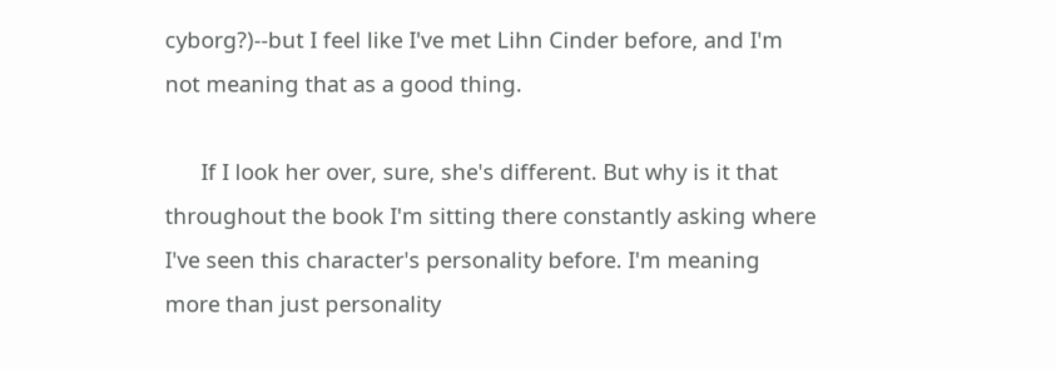cyborg?)--but I feel like I've met Lihn Cinder before, and I'm not meaning that as a good thing.

      If I look her over, sure, she's different. But why is it that throughout the book I'm sitting there constantly asking where I've seen this character's personality before. I'm meaning more than just personality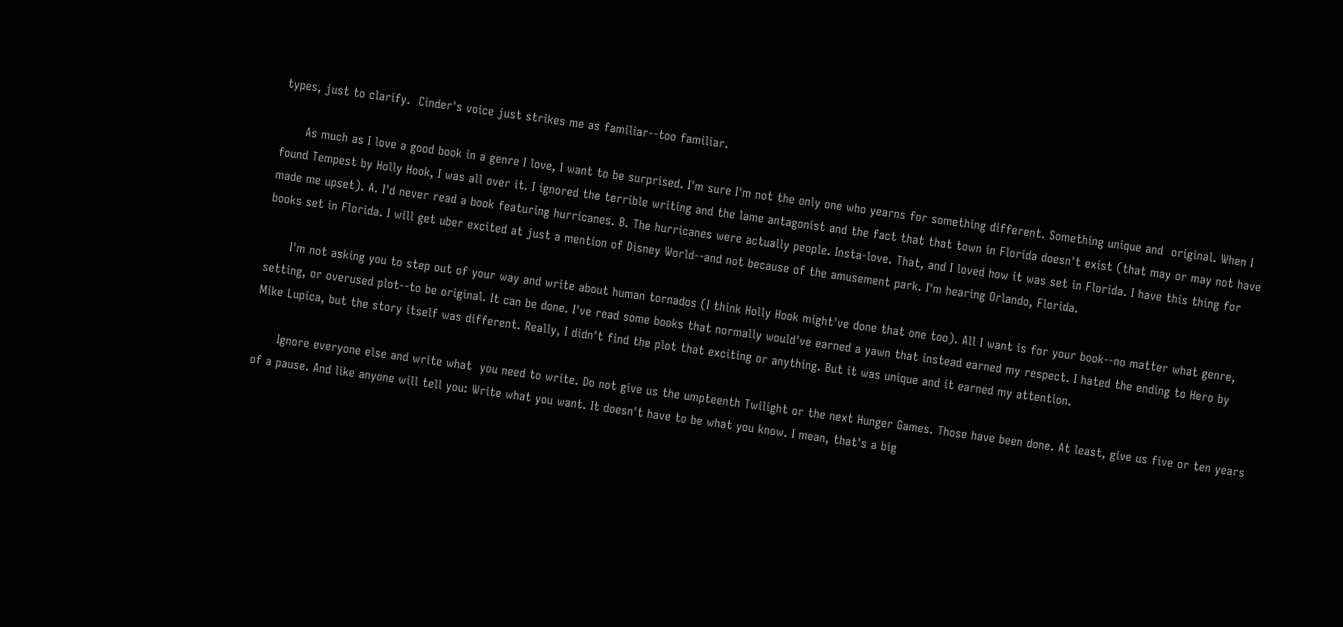types, just to clarify.  Cinder's voice just strikes me as familiar--too familiar.

      As much as I love a good book in a genre I love, I want to be surprised. I'm sure I'm not the only one who yearns for something different. Something unique and  original. When I found Tempest by Holly Hook, I was all over it. I ignored the terrible writing and the lame antagonist and the fact that that town in Florida doesn't exist (that may or may not have made me upset). A. I'd never read a book featuring hurricanes. B. The hurricanes were actually people. Insta-love. That, and I loved how it was set in Florida. I have this thing for books set in Florida. I will get uber excited at just a mention of Disney World--and not because of the amusement park. I'm hearing Orlando, Florida.

      I'm not asking you to step out of your way and write about human tornados (I think Holly Hook might've done that one too). All I want is for your book--no matter what genre, setting, or overused plot--to be original. It can be done. I've read some books that normally would've earned a yawn that instead earned my respect. I hated the ending to Hero by Mike Lupica, but the story itself was different. Really, I didn't find the plot that exciting or anything. But it was unique and it earned my attention.

      Ignore everyone else and write what  you need to write. Do not give us the umpteenth Twilight or the next Hunger Games. Those have been done. At least, give us five or ten years of a pause. And like anyone will tell you: Write what you want. It doesn't have to be what you know. I mean, that's a big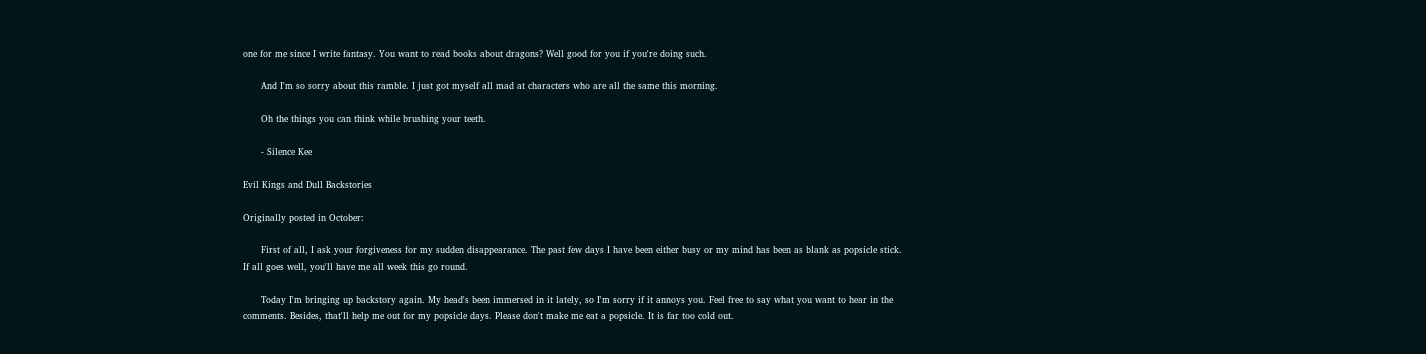one for me since I write fantasy. You want to read books about dragons? Well good for you if you're doing such.

      And I'm so sorry about this ramble. I just got myself all mad at characters who are all the same this morning.

      Oh the things you can think while brushing your teeth.

      - Silence Kee

Evil Kings and Dull Backstories

Originally posted in October:

      First of all, I ask your forgiveness for my sudden disappearance. The past few days I have been either busy or my mind has been as blank as popsicle stick. If all goes well, you'll have me all week this go round.

      Today I'm bringing up backstory again. My head's been immersed in it lately, so I'm sorry if it annoys you. Feel free to say what you want to hear in the comments. Besides, that'll help me out for my popsicle days. Please don't make me eat a popsicle. It is far too cold out.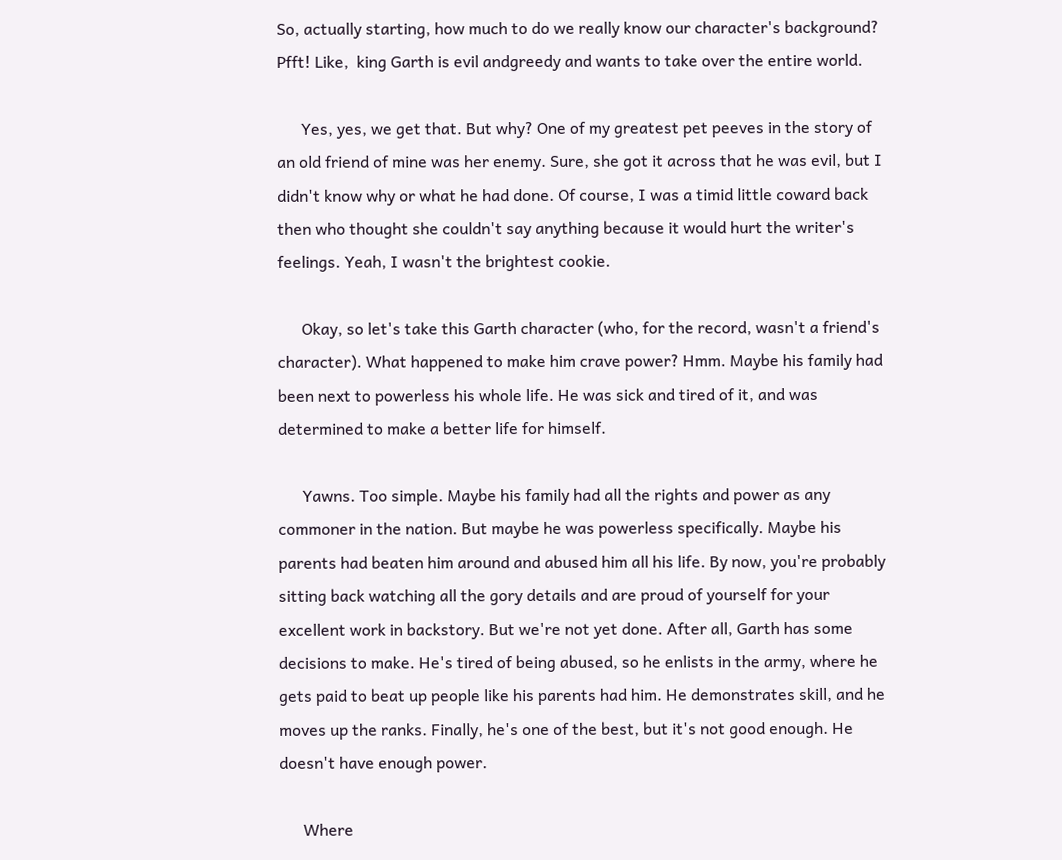So, actually starting, how much to do we really know our character's background? Pfft! Like,  king Garth is evil andgreedy and wants to take over the entire world.

      Yes, yes, we get that. But why? One of my greatest pet peeves in the story of an old friend of mine was her enemy. Sure, she got it across that he was evil, but I didn't know why or what he had done. Of course, I was a timid little coward back then who thought she couldn't say anything because it would hurt the writer's feelings. Yeah, I wasn't the brightest cookie.

      Okay, so let's take this Garth character (who, for the record, wasn't a friend's character). What happened to make him crave power? Hmm. Maybe his family had been next to powerless his whole life. He was sick and tired of it, and was determined to make a better life for himself.

      Yawns. Too simple. Maybe his family had all the rights and power as any commoner in the nation. But maybe he was powerless specifically. Maybe his parents had beaten him around and abused him all his life. By now, you're probably sitting back watching all the gory details and are proud of yourself for your excellent work in backstory. But we're not yet done. After all, Garth has some decisions to make. He's tired of being abused, so he enlists in the army, where he gets paid to beat up people like his parents had him. He demonstrates skill, and he moves up the ranks. Finally, he's one of the best, but it's not good enough. He doesn't have enough power.

      Where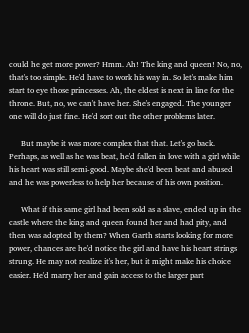could he get more power? Hmm. Ah! The king and queen! No, no, that's too simple. He'd have to work his way in. So let's make him start to eye those princesses. Ah, the eldest is next in line for the throne. But, no, we can't have her. She's engaged. The younger one will do just fine. He'd sort out the other problems later.

      But maybe it was more complex that that. Let's go back. Perhaps, as well as he was beat, he'd fallen in love with a girl while his heart was still semi-good. Maybe she'd been beat and abused and he was powerless to help her because of his own position.

      What if this same girl had been sold as a slave, ended up in the castle where the king and queen found her and had pity, and then was adopted by them? When Garth starts looking for more power, chances are he'd notice the girl and have his heart strings strung. He may not realize it's her, but it might make his choice easier. He'd marry her and gain access to the larger part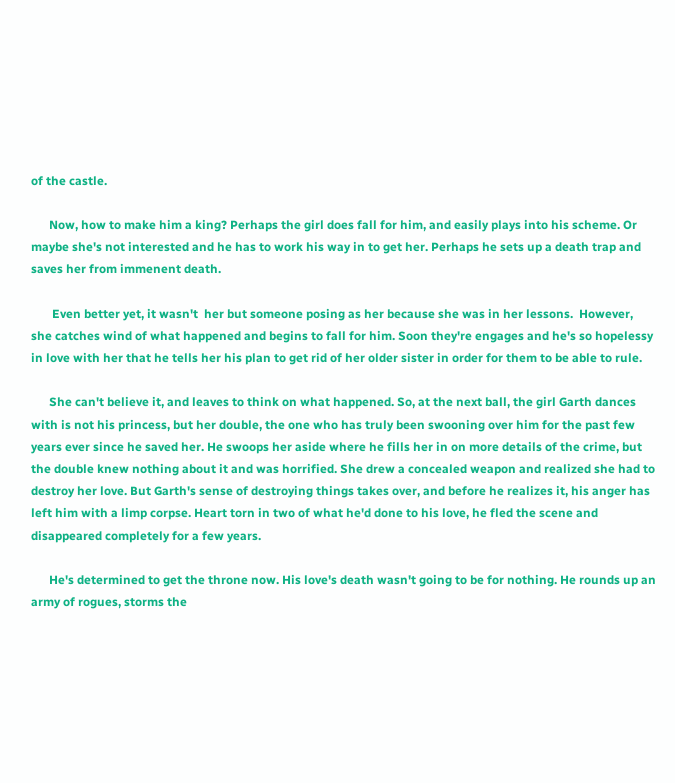of the castle.

      Now, how to make him a king? Perhaps the girl does fall for him, and easily plays into his scheme. Or maybe she's not interested and he has to work his way in to get her. Perhaps he sets up a death trap and saves her from immenent death.

       Even better yet, it wasn't  her but someone posing as her because she was in her lessons.  However, she catches wind of what happened and begins to fall for him. Soon they're engages and he's so hopelessy in love with her that he tells her his plan to get rid of her older sister in order for them to be able to rule.

      She can't believe it, and leaves to think on what happened. So, at the next ball, the girl Garth dances with is not his princess, but her double, the one who has truly been swooning over him for the past few years ever since he saved her. He swoops her aside where he fills her in on more details of the crime, but the double knew nothing about it and was horrified. She drew a concealed weapon and realized she had to destroy her love. But Garth's sense of destroying things takes over, and before he realizes it, his anger has left him with a limp corpse. Heart torn in two of what he'd done to his love, he fled the scene and disappeared completely for a few years.

      He's determined to get the throne now. His love's death wasn't going to be for nothing. He rounds up an army of rogues, storms the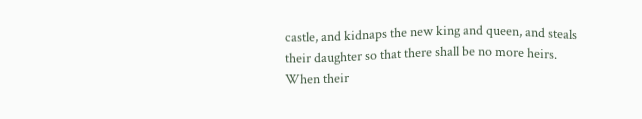castle, and kidnaps the new king and queen, and steals their daughter so that there shall be no more heirs. When their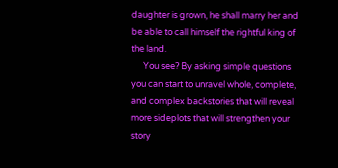daughter is grown, he shall marry her and be able to call himself the rightful king of the land.
      You see? By asking simple questions you can start to unravel whole, complete, and complex backstories that will reveal more sideplots that will strengthen your story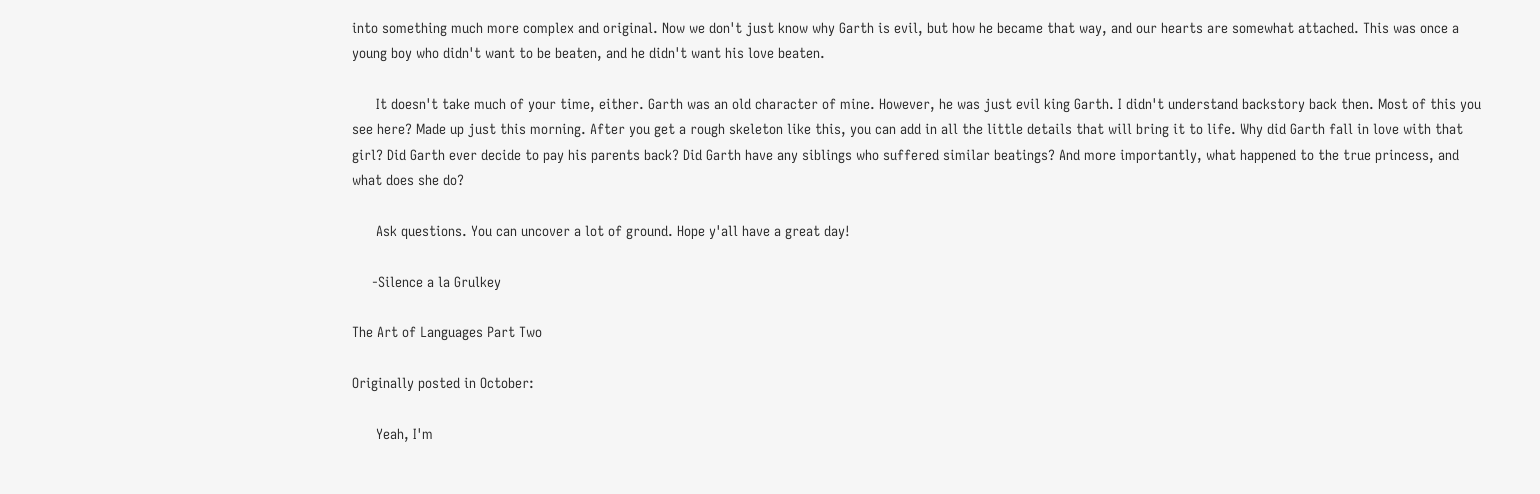into something much more complex and original. Now we don't just know why Garth is evil, but how he became that way, and our hearts are somewhat attached. This was once a young boy who didn't want to be beaten, and he didn't want his love beaten.

      It doesn't take much of your time, either. Garth was an old character of mine. However, he was just evil king Garth. I didn't understand backstory back then. Most of this you see here? Made up just this morning. After you get a rough skeleton like this, you can add in all the little details that will bring it to life. Why did Garth fall in love with that girl? Did Garth ever decide to pay his parents back? Did Garth have any siblings who suffered similar beatings? And more importantly, what happened to the true princess, and what does she do?

      Ask questions. You can uncover a lot of ground. Hope y'all have a great day!

     -Silence a la Grulkey

The Art of Languages Part Two

Originally posted in October:

      Yeah, I'm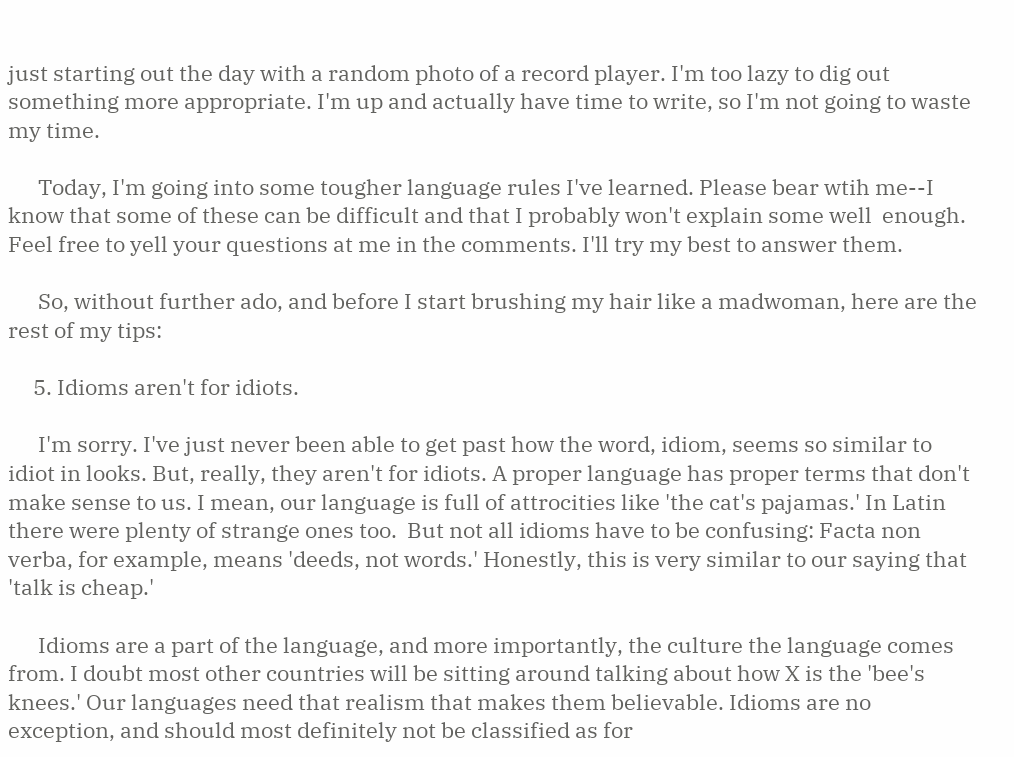just starting out the day with a random photo of a record player. I'm too lazy to dig out something more appropriate. I'm up and actually have time to write, so I'm not going to waste my time.

      Today, I'm going into some tougher language rules I've learned. Please bear wtih me--I know that some of these can be difficult and that I probably won't explain some well  enough. Feel free to yell your questions at me in the comments. I'll try my best to answer them.

      So, without further ado, and before I start brushing my hair like a madwoman, here are the rest of my tips:

     5. Idioms aren't for idiots.

      I'm sorry. I've just never been able to get past how the word, idiom, seems so similar to idiot in looks. But, really, they aren't for idiots. A proper language has proper terms that don't make sense to us. I mean, our language is full of attrocities like 'the cat's pajamas.' In Latin there were plenty of strange ones too.  But not all idioms have to be confusing: Facta non verba, for example, means 'deeds, not words.' Honestly, this is very similar to our saying that 'talk is cheap.'

      Idioms are a part of the language, and more importantly, the culture the language comes from. I doubt most other countries will be sitting around talking about how X is the 'bee's knees.' Our languages need that realism that makes them believable. Idioms are no exception, and should most definitely not be classified as for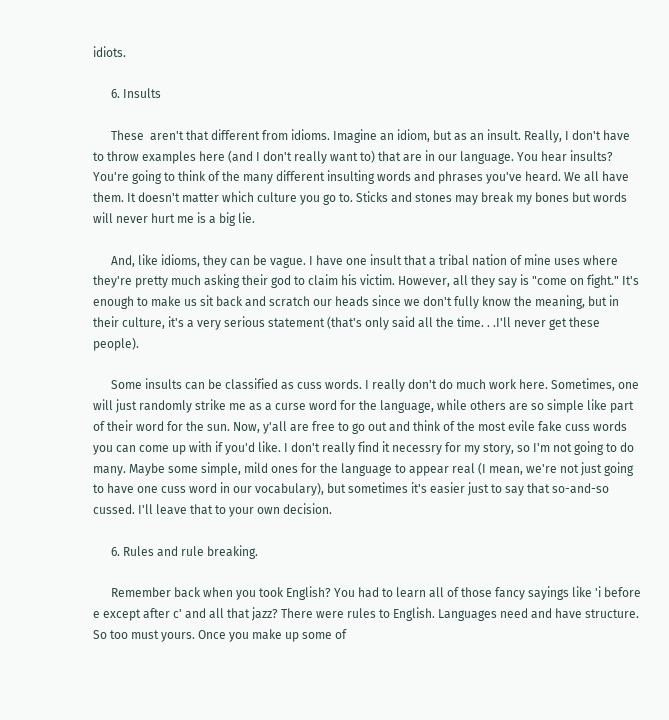idiots.

      6. Insults

      These  aren't that different from idioms. Imagine an idiom, but as an insult. Really, I don't have to throw examples here (and I don't really want to) that are in our language. You hear insults? You're going to think of the many different insulting words and phrases you've heard. We all have them. It doesn't matter which culture you go to. Sticks and stones may break my bones but words will never hurt me is a big lie.

      And, like idioms, they can be vague. I have one insult that a tribal nation of mine uses where they're pretty much asking their god to claim his victim. However, all they say is "come on fight." It's enough to make us sit back and scratch our heads since we don't fully know the meaning, but in their culture, it's a very serious statement (that's only said all the time. . .I'll never get these people).

      Some insults can be classified as cuss words. I really don't do much work here. Sometimes, one will just randomly strike me as a curse word for the language, while others are so simple like part of their word for the sun. Now, y'all are free to go out and think of the most evile fake cuss words you can come up with if you'd like. I don't really find it necessry for my story, so I'm not going to do many. Maybe some simple, mild ones for the language to appear real (I mean, we're not just going to have one cuss word in our vocabulary), but sometimes it's easier just to say that so-and-so cussed. I'll leave that to your own decision.

      6. Rules and rule breaking.

      Remember back when you took English? You had to learn all of those fancy sayings like 'i before e except after c' and all that jazz? There were rules to English. Languages need and have structure. So too must yours. Once you make up some of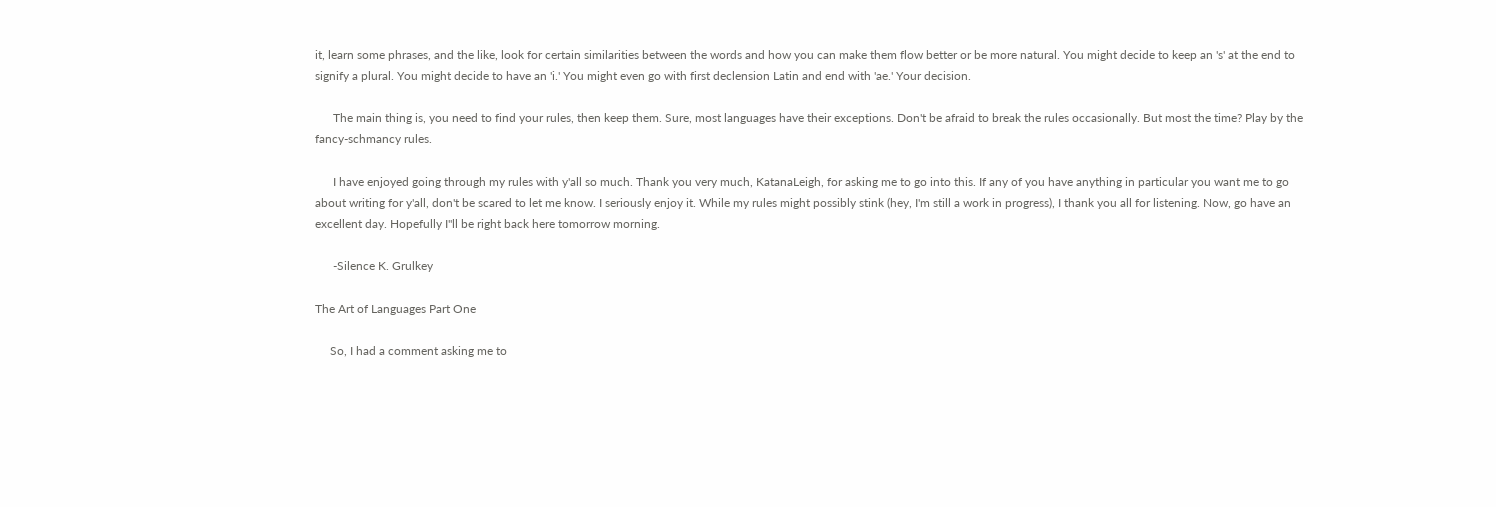it, learn some phrases, and the like, look for certain similarities between the words and how you can make them flow better or be more natural. You might decide to keep an 's' at the end to signify a plural. You might decide to have an 'i.' You might even go with first declension Latin and end with 'ae.' Your decision.

      The main thing is, you need to find your rules, then keep them. Sure, most languages have their exceptions. Don't be afraid to break the rules occasionally. But most the time? Play by the fancy-schmancy rules.

      I have enjoyed going through my rules with y'all so much. Thank you very much, KatanaLeigh, for asking me to go into this. If any of you have anything in particular you want me to go about writing for y'all, don't be scared to let me know. I seriously enjoy it. While my rules might possibly stink (hey, I'm still a work in progress), I thank you all for listening. Now, go have an excellent day. Hopefully I"ll be right back here tomorrow morning.

      -Silence K. Grulkey

The Art of Languages Part One

     So, I had a comment asking me to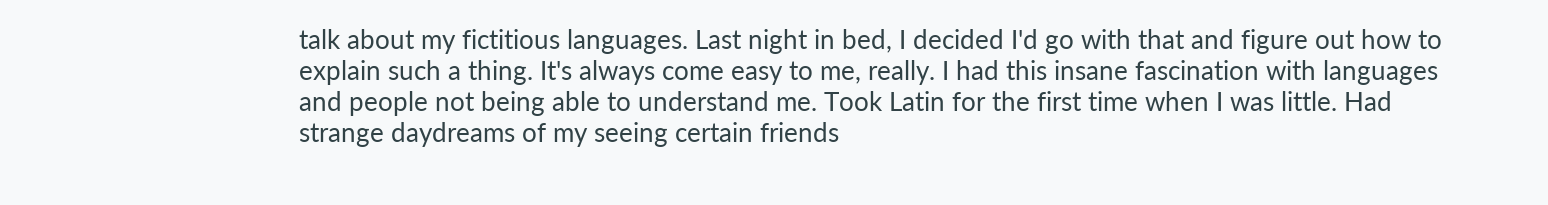talk about my fictitious languages. Last night in bed, I decided I'd go with that and figure out how to explain such a thing. It's always come easy to me, really. I had this insane fascination with languages and people not being able to understand me. Took Latin for the first time when I was little. Had strange daydreams of my seeing certain friends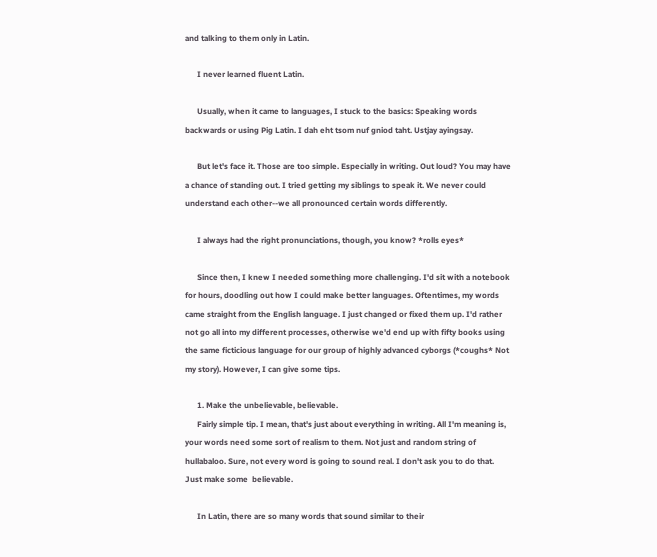and talking to them only in Latin.

      I never learned fluent Latin.

      Usually, when it came to languages, I stuck to the basics: Speaking words backwards or using Pig Latin. I dah eht tsom nuf gniod taht. Ustjay ayingsay.

      But let's face it. Those are too simple. Especially in writing. Out loud? You may have a chance of standing out. I tried getting my siblings to speak it. We never could understand each other--we all pronounced certain words differently.

      I always had the right pronunciations, though, you know? *rolls eyes*

      Since then, I knew I needed something more challenging. I'd sit with a notebook for hours, doodling out how I could make better languages. Oftentimes, my words came straight from the English language. I just changed or fixed them up. I'd rather not go all into my different processes, otherwise we'd end up with fifty books using the same ficticious language for our group of highly advanced cyborgs (*coughs* Not my story). However, I can give some tips.

      1. Make the unbelievable, believable.
      Fairly simple tip. I mean, that's just about everything in writing. All I'm meaning is, your words need some sort of realism to them. Not just and random string of hullabaloo. Sure, not every word is going to sound real. I don't ask you to do that. Just make some  believable.

      In Latin, there are so many words that sound similar to their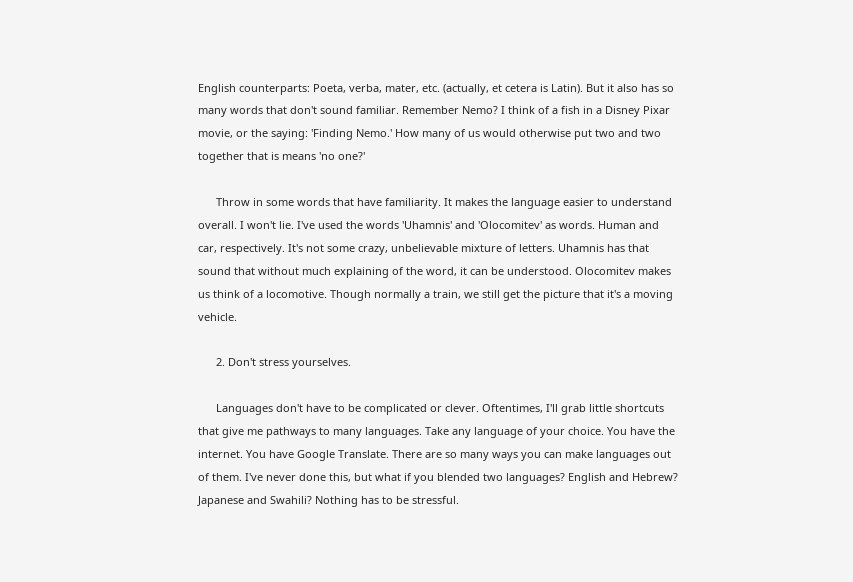English counterparts: Poeta, verba, mater, etc. (actually, et cetera is Latin). But it also has so many words that don't sound familiar. Remember Nemo? I think of a fish in a Disney Pixar movie, or the saying: 'Finding Nemo.' How many of us would otherwise put two and two together that is means 'no one?'

      Throw in some words that have familiarity. It makes the language easier to understand overall. I won't lie. I've used the words 'Uhamnis' and 'Olocomitev' as words. Human and car, respectively. It's not some crazy, unbelievable mixture of letters. Uhamnis has that sound that without much explaining of the word, it can be understood. Olocomitev makes us think of a locomotive. Though normally a train, we still get the picture that it's a moving vehicle.

      2. Don't stress yourselves.

      Languages don't have to be complicated or clever. Oftentimes, I'll grab little shortcuts that give me pathways to many languages. Take any language of your choice. You have the internet. You have Google Translate. There are so many ways you can make languages out of them. I've never done this, but what if you blended two languages? English and Hebrew? Japanese and Swahili? Nothing has to be stressful.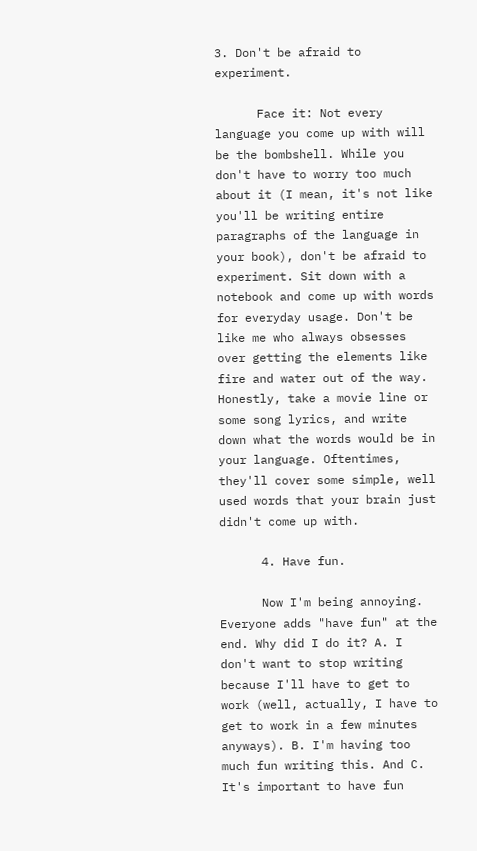3. Don't be afraid to experiment.

      Face it: Not every language you come up with will be the bombshell. While you don't have to worry too much about it (I mean, it's not like you'll be writing entire paragraphs of the language in your book), don't be afraid to experiment. Sit down with a notebook and come up with words for everyday usage. Don't be like me who always obsesses over getting the elements like fire and water out of the way. Honestly, take a movie line or some song lyrics, and write down what the words would be in your language. Oftentimes, they'll cover some simple, well used words that your brain just didn't come up with.

      4. Have fun.

      Now I'm being annoying. Everyone adds "have fun" at the end. Why did I do it? A. I don't want to stop writing because I'll have to get to work (well, actually, I have to get to work in a few minutes anyways). B. I'm having too much fun writing this. And C. It's important to have fun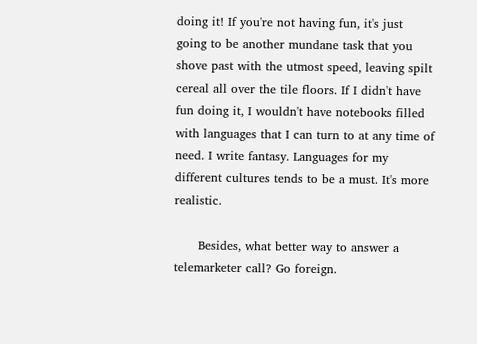doing it! If you're not having fun, it's just going to be another mundane task that you shove past with the utmost speed, leaving spilt cereal all over the tile floors. If I didn't have fun doing it, I wouldn't have notebooks filled with languages that I can turn to at any time of need. I write fantasy. Languages for my different cultures tends to be a must. It's more realistic.

      Besides, what better way to answer a telemarketer call? Go foreign.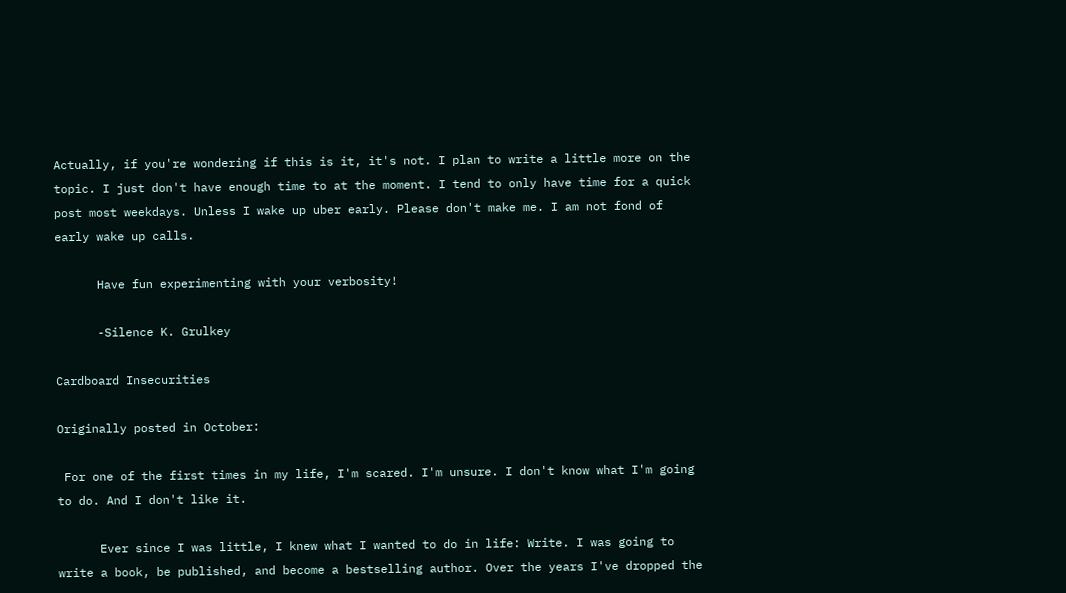Actually, if you're wondering if this is it, it's not. I plan to write a little more on the topic. I just don't have enough time to at the moment. I tend to only have time for a quick post most weekdays. Unless I wake up uber early. Please don't make me. I am not fond of early wake up calls.

      Have fun experimenting with your verbosity!

      -Silence K. Grulkey

Cardboard Insecurities

Originally posted in October:

 For one of the first times in my life, I'm scared. I'm unsure. I don't know what I'm going to do. And I don't like it.

      Ever since I was little, I knew what I wanted to do in life: Write. I was going to write a book, be published, and become a bestselling author. Over the years I've dropped the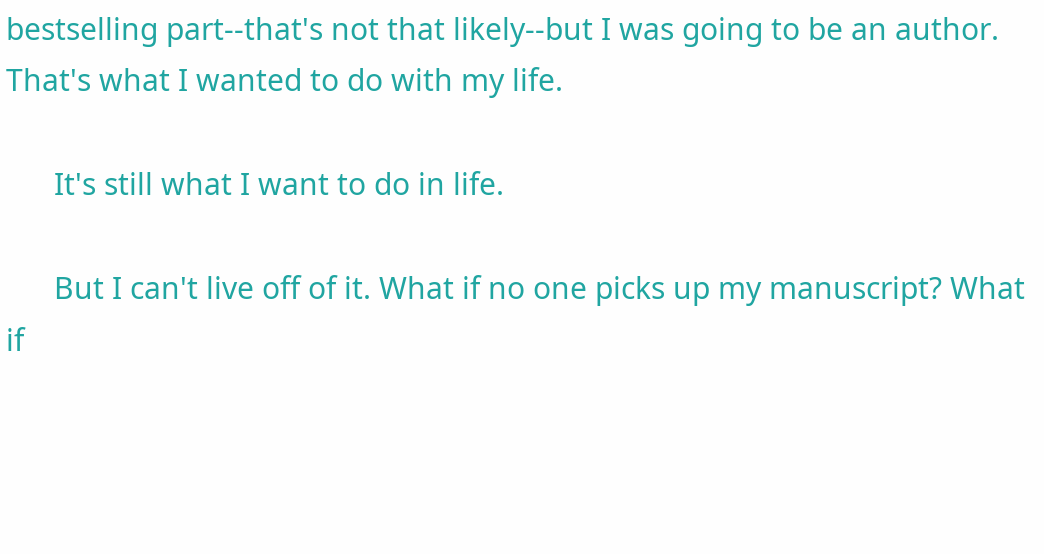bestselling part--that's not that likely--but I was going to be an author. That's what I wanted to do with my life.

      It's still what I want to do in life.

      But I can't live off of it. What if no one picks up my manuscript? What if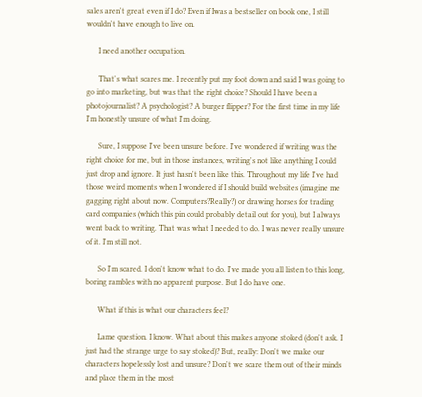sales aren't great even if I do? Even if Iwas a bestseller on book one, I still wouldn't have enough to live on.

      I need another occupation.

      That's what scares me. I recently put my foot down and said I was going to go into marketing, but was that the right choice? Should I have been a photojournalist? A psychologist? A burger flipper? For the first time in my life I'm honestly unsure of what I'm doing.

      Sure, I suppose I've been unsure before. I've wondered if writing was the right choice for me, but in those instances, writing's not like anything I could just drop and ignore. It just hasn't been like this. Throughout my life I've had those weird moments when I wondered if I should build websites (imagine me gagging right about now. Computers?Really?) or drawing horses for trading card companies (which this pin could probably detail out for you), but I always went back to writing. That was what I needed to do. I was never really unsure of it. I'm still not.

      So I'm scared. I don't know what to do. I've made you all listen to this long, boring rambles with no apparent purpose. But I do have one.

      What if this is what our characters feel?

      Lame question. I know. What about this makes anyone stoked (don't ask. I just had the strange urge to say stoked)? But, really: Don't we make our characters hopelessly lost and unsure? Don't we scare them out of their minds and place them in the most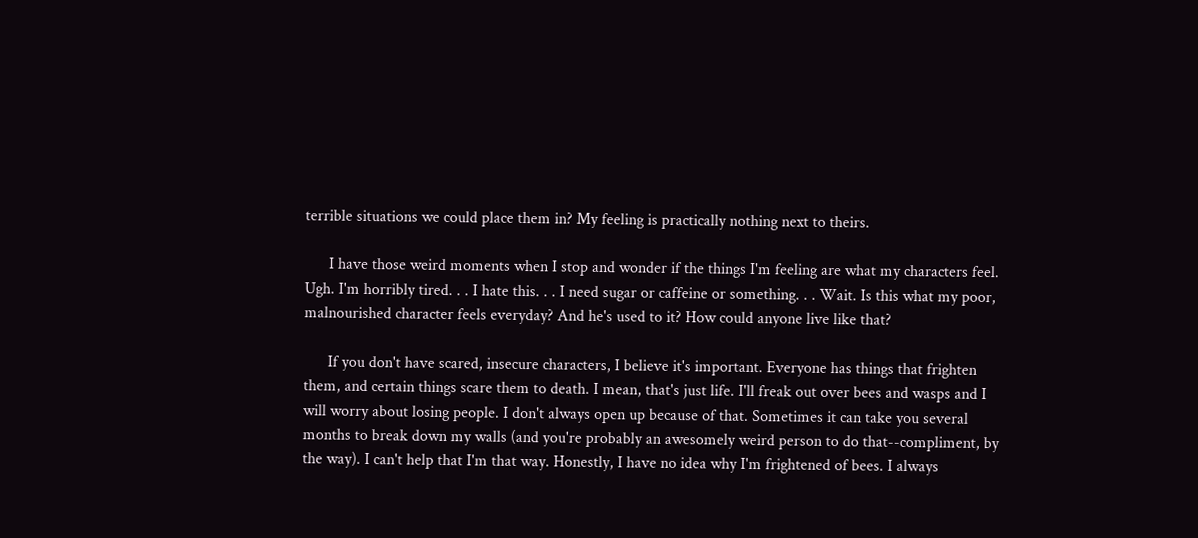terrible situations we could place them in? My feeling is practically nothing next to theirs.

      I have those weird moments when I stop and wonder if the things I'm feeling are what my characters feel. Ugh. I'm horribly tired. . . I hate this. . . I need sugar or caffeine or something. . . Wait. Is this what my poor, malnourished character feels everyday? And he's used to it? How could anyone live like that?

      If you don't have scared, insecure characters, I believe it's important. Everyone has things that frighten them, and certain things scare them to death. I mean, that's just life. I'll freak out over bees and wasps and I will worry about losing people. I don't always open up because of that. Sometimes it can take you several months to break down my walls (and you're probably an awesomely weird person to do that--compliment, by the way). I can't help that I'm that way. Honestly, I have no idea why I'm frightened of bees. I always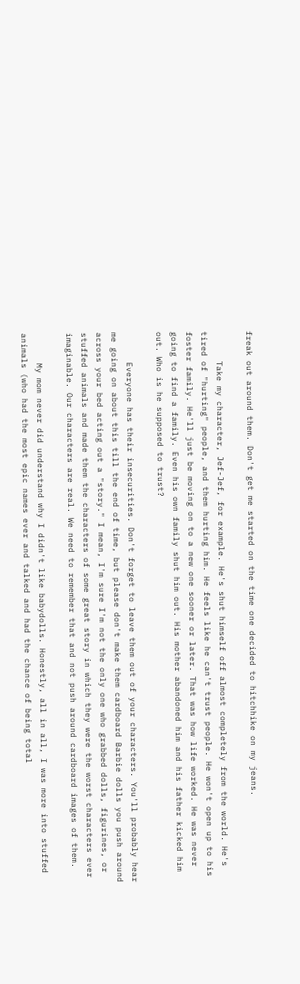freak out around them. Don't get me started on the time one decided to hitchhike on my jeans.

      Take my character, Jef-Jef, for example. He's shut himself off almost completely from the world. He's tired of "hurting" people, and them hurting him. He feels like he can't trust people. He won't open up to his foster family. He'll just be moving on to a new one sooner or later. That was how life worked. He was never going to find a family. Even his own family shut him out. His mother abandoned him and his father kicked him out. Who is he supposed to trust?

      Everyone has their insecurities. Don't forget to leave them out of your characters. You'll probably hear me going on about this till the end of time, but please don't make them cardboard Barbie dolls you push around across your bed acting out a "story." I mean, I'm sure I'm not the only one who grabbed dolls, figurines, or stuffed animals and made them the characters of some great story in which they were the worst characters ever imaginable. Our characters are real. We need to remember that and not push around cardboard images of them.

      My mom never did understand why I didn't like babydolls. Honestly, all in all, I was more into stuffed animals (who had the most epic names ever and talked and had the chance of being total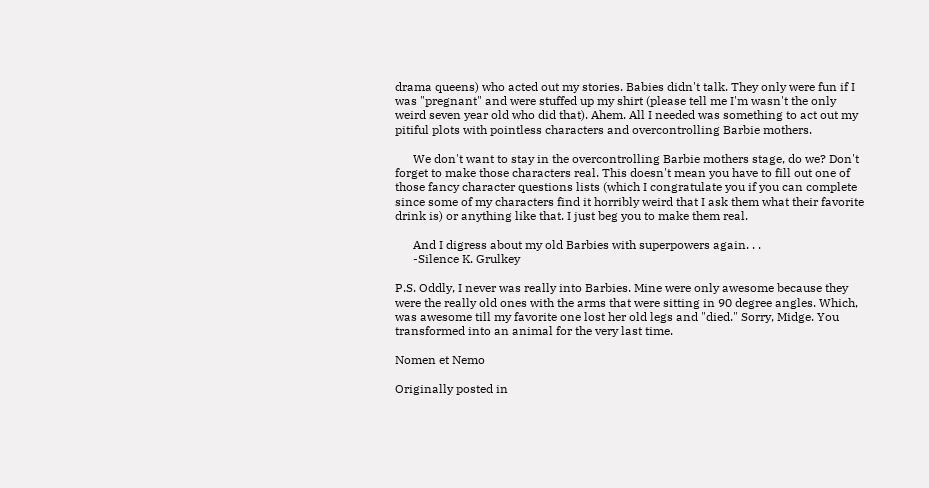drama queens) who acted out my stories. Babies didn't talk. They only were fun if I was "pregnant" and were stuffed up my shirt (please tell me I'm wasn't the only weird seven year old who did that). Ahem. All I needed was something to act out my pitiful plots with pointless characters and overcontrolling Barbie mothers.

      We don't want to stay in the overcontrolling Barbie mothers stage, do we? Don't forget to make those characters real. This doesn't mean you have to fill out one of those fancy character questions lists (which I congratulate you if you can complete since some of my characters find it horribly weird that I ask them what their favorite drink is) or anything like that. I just beg you to make them real.

      And I digress about my old Barbies with superpowers again. . .
      -Silence K. Grulkey

P.S. Oddly, I never was really into Barbies. Mine were only awesome because they were the really old ones with the arms that were sitting in 90 degree angles. Which, was awesome till my favorite one lost her old legs and "died." Sorry, Midge. You transformed into an animal for the very last time.

Nomen et Nemo

Originally posted in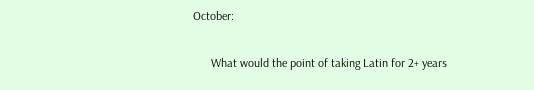October:

      What would the point of taking Latin for 2+ years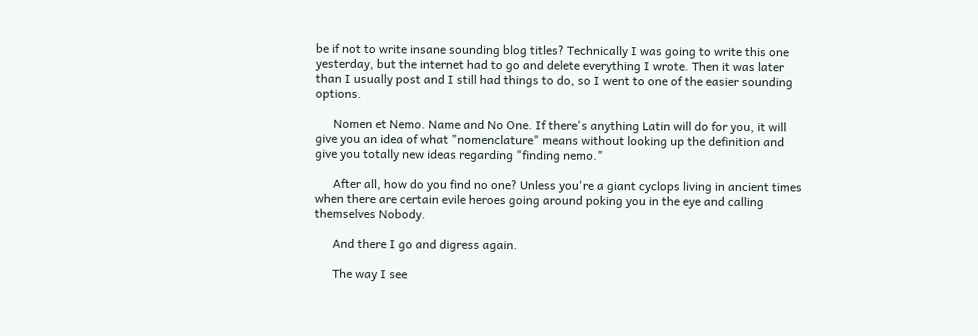be if not to write insane sounding blog titles? Technically I was going to write this one yesterday, but the internet had to go and delete everything I wrote. Then it was later than I usually post and I still had things to do, so I went to one of the easier sounding options.

      Nomen et Nemo. Name and No One. If there's anything Latin will do for you, it will give you an idea of what "nomenclature" means without looking up the definition and give you totally new ideas regarding "finding nemo."

      After all, how do you find no one? Unless you're a giant cyclops living in ancient times when there are certain evile heroes going around poking you in the eye and calling themselves Nobody.

      And there I go and digress again.

      The way I see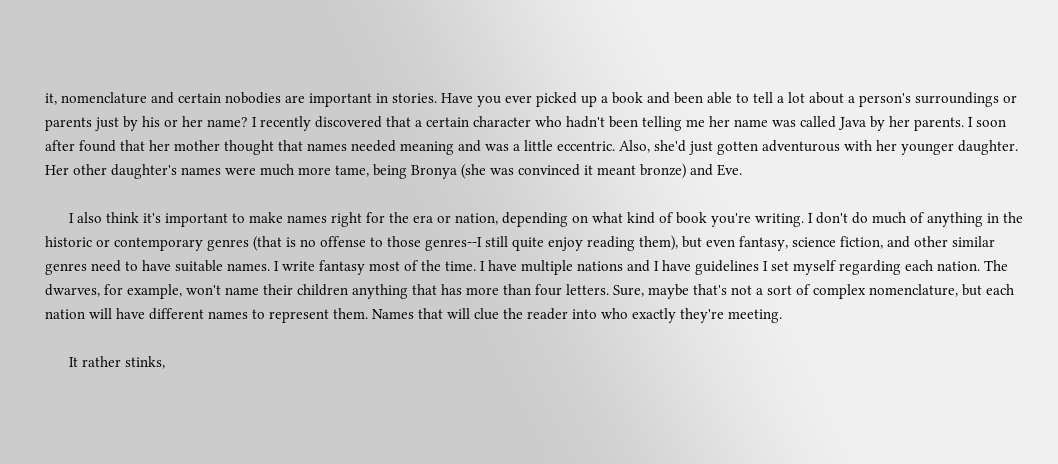it, nomenclature and certain nobodies are important in stories. Have you ever picked up a book and been able to tell a lot about a person's surroundings or parents just by his or her name? I recently discovered that a certain character who hadn't been telling me her name was called Java by her parents. I soon after found that her mother thought that names needed meaning and was a little eccentric. Also, she'd just gotten adventurous with her younger daughter. Her other daughter's names were much more tame, being Bronya (she was convinced it meant bronze) and Eve.

      I also think it's important to make names right for the era or nation, depending on what kind of book you're writing. I don't do much of anything in the historic or contemporary genres (that is no offense to those genres--I still quite enjoy reading them), but even fantasy, science fiction, and other similar genres need to have suitable names. I write fantasy most of the time. I have multiple nations and I have guidelines I set myself regarding each nation. The dwarves, for example, won't name their children anything that has more than four letters. Sure, maybe that's not a sort of complex nomenclature, but each nation will have different names to represent them. Names that will clue the reader into who exactly they're meeting.

      It rather stinks,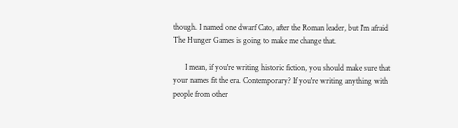though. I named one dwarf Cato, after the Roman leader, but I'm afraid The Hunger Games is going to make me change that.

      I mean, if you're writing historic fiction, you should make sure that your names fit the era. Contemporary? If you're writing anything with people from other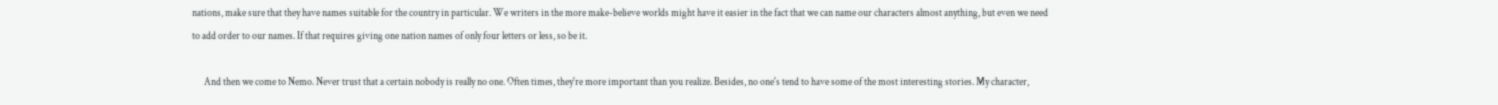nations, make sure that they have names suitable for the country in particular. We writers in the more make-believe worlds might have it easier in the fact that we can name our characters almost anything, but even we need to add order to our names. If that requires giving one nation names of only four letters or less, so be it.

      And then we come to Nemo. Never trust that a certain nobody is really no one. Often times, they're more important than you realize. Besides, no one's tend to have some of the most interesting stories. My character,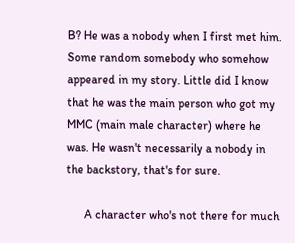B? He was a nobody when I first met him. Some random somebody who somehow appeared in my story. Little did I know that he was the main person who got my MMC (main male character) where he was. He wasn't necessarily a nobody in the backstory, that's for sure.

      A character who's not there for much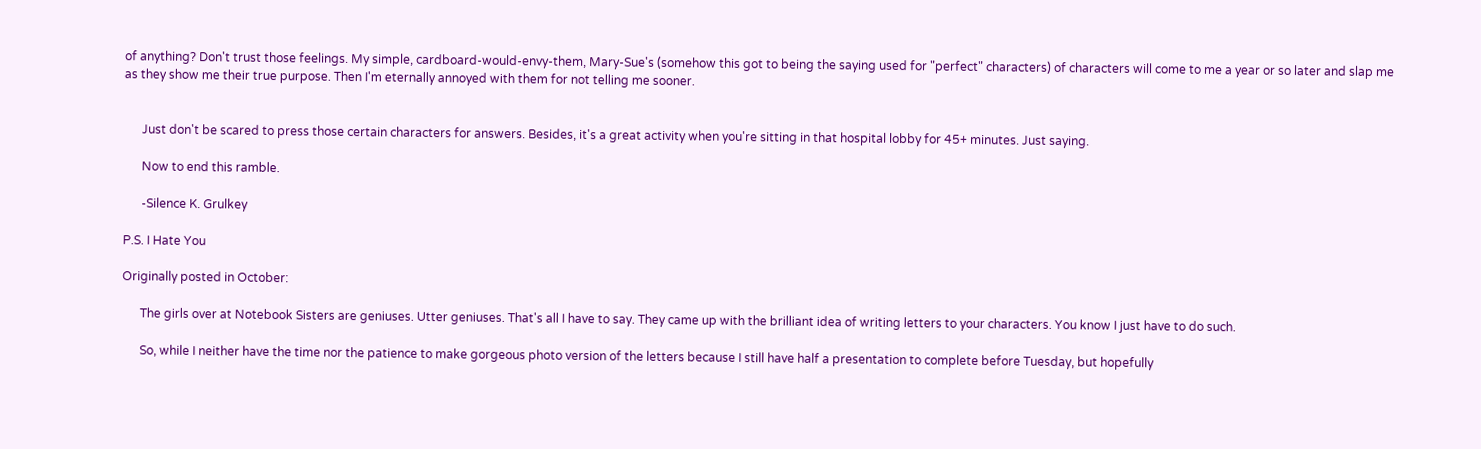of anything? Don't trust those feelings. My simple, cardboard-would-envy-them, Mary-Sue's (somehow this got to being the saying used for "perfect" characters) of characters will come to me a year or so later and slap me as they show me their true purpose. Then I'm eternally annoyed with them for not telling me sooner.


      Just don't be scared to press those certain characters for answers. Besides, it's a great activity when you're sitting in that hospital lobby for 45+ minutes. Just saying.

      Now to end this ramble.

      -Silence K. Grulkey

P.S. I Hate You

Originally posted in October:

      The girls over at Notebook Sisters are geniuses. Utter geniuses. That's all I have to say. They came up with the brilliant idea of writing letters to your characters. You know I just have to do such.

      So, while I neither have the time nor the patience to make gorgeous photo version of the letters because I still have half a presentation to complete before Tuesday, but hopefully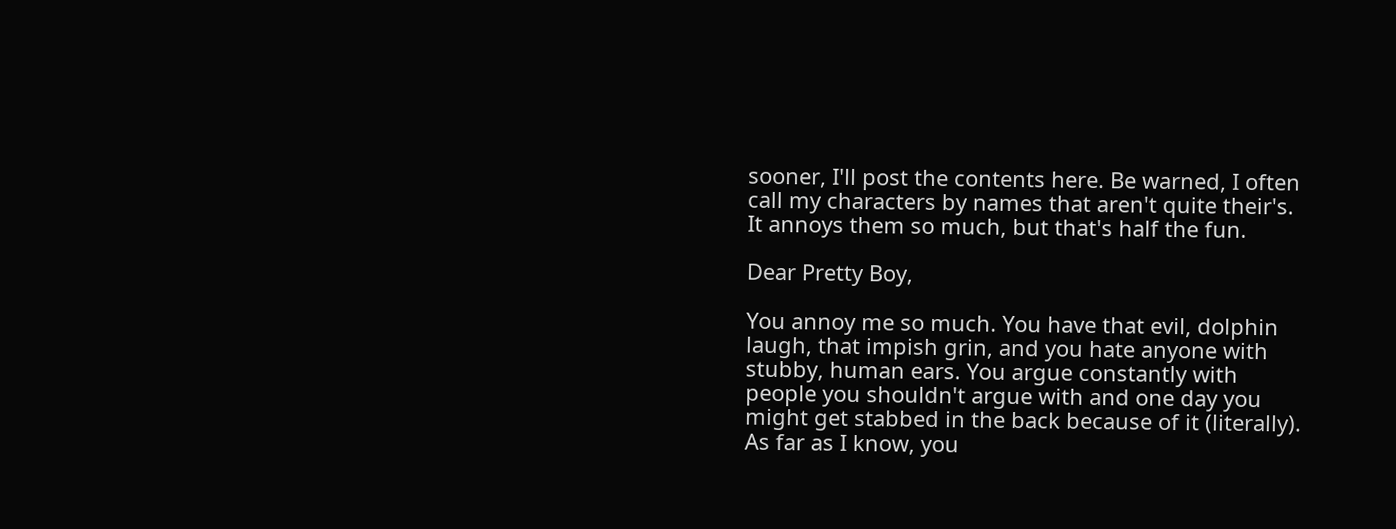sooner, I'll post the contents here. Be warned, I often call my characters by names that aren't quite their's. It annoys them so much, but that's half the fun.

Dear Pretty Boy,

You annoy me so much. You have that evil, dolphin laugh, that impish grin, and you hate anyone with stubby, human ears. You argue constantly with people you shouldn't argue with and one day you might get stabbed in the back because of it (literally). As far as I know, you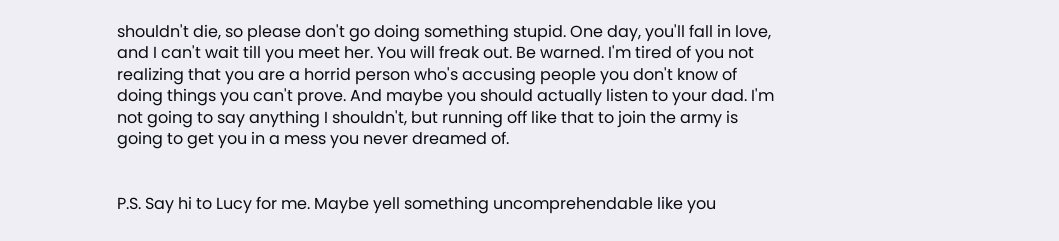shouldn't die, so please don't go doing something stupid. One day, you'll fall in love, and I can't wait till you meet her. You will freak out. Be warned. I'm tired of you not realizing that you are a horrid person who's accusing people you don't know of doing things you can't prove. And maybe you should actually listen to your dad. I'm not going to say anything I shouldn't, but running off like that to join the army is going to get you in a mess you never dreamed of.


P.S. Say hi to Lucy for me. Maybe yell something uncomprehendable like you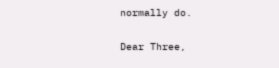normally do.

Dear Three,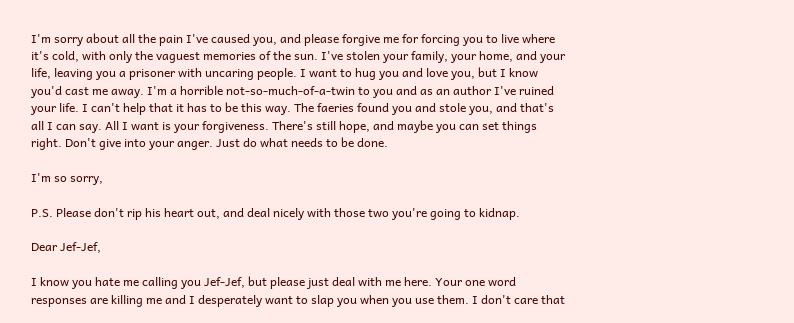I'm sorry about all the pain I've caused you, and please forgive me for forcing you to live where it's cold, with only the vaguest memories of the sun. I've stolen your family, your home, and your life, leaving you a prisoner with uncaring people. I want to hug you and love you, but I know you'd cast me away. I'm a horrible not-so-much-of-a-twin to you and as an author I've ruined your life. I can't help that it has to be this way. The faeries found you and stole you, and that's all I can say. All I want is your forgiveness. There's still hope, and maybe you can set things right. Don't give into your anger. Just do what needs to be done.

I'm so sorry,

P.S. Please don't rip his heart out, and deal nicely with those two you're going to kidnap.

Dear Jef-Jef,

I know you hate me calling you Jef-Jef, but please just deal with me here. Your one word responses are killing me and I desperately want to slap you when you use them. I don't care that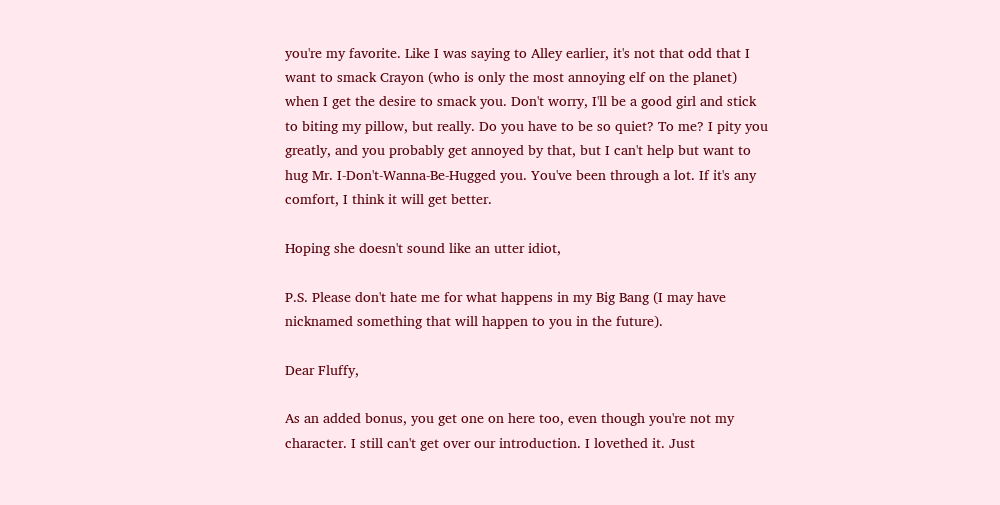you're my favorite. Like I was saying to Alley earlier, it's not that odd that I want to smack Crayon (who is only the most annoying elf on the planet) when I get the desire to smack you. Don't worry, I'll be a good girl and stick to biting my pillow, but really. Do you have to be so quiet? To me? I pity you greatly, and you probably get annoyed by that, but I can't help but want to hug Mr. I-Don't-Wanna-Be-Hugged you. You've been through a lot. If it's any comfort, I think it will get better.

Hoping she doesn't sound like an utter idiot,

P.S. Please don't hate me for what happens in my Big Bang (I may have nicknamed something that will happen to you in the future).

Dear Fluffy,

As an added bonus, you get one on here too, even though you're not my character. I still can't get over our introduction. I lovethed it. Just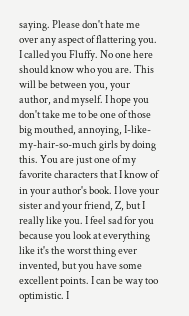saying. Please don't hate me over any aspect of flattering you. I called you Fluffy. No one here should know who you are. This will be between you, your author, and myself. I hope you don't take me to be one of those big mouthed, annoying, I-like-my-hair-so-much girls by doing this. You are just one of my favorite characters that I know of in your author's book. I love your sister and your friend, Z, but I really like you. I feel sad for you because you look at everything like it's the worst thing ever invented, but you have some excellent points. I can be way too optimistic. I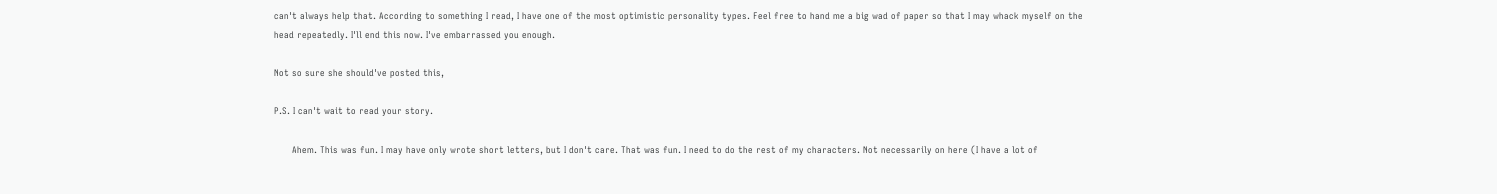can't always help that. According to something I read, I have one of the most optimistic personality types. Feel free to hand me a big wad of paper so that I may whack myself on the head repeatedly. I'll end this now. I've embarrassed you enough.

Not so sure she should've posted this,

P.S. I can't wait to read your story.

      Ahem. This was fun. I may have only wrote short letters, but I don't care. That was fun. I need to do the rest of my characters. Not necessarily on here (I have a lot of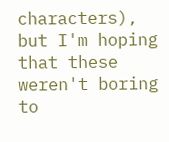characters), but I'm hoping that these weren't boring to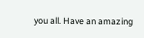you all. Have an amazing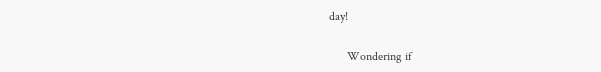day!

      Wondering if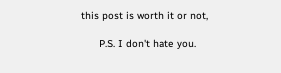this post is worth it or not,

      P.S. I don't hate you.